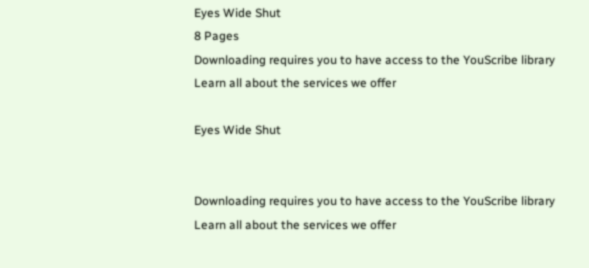Eyes Wide Shut
8 Pages
Downloading requires you to have access to the YouScribe library
Learn all about the services we offer

Eyes Wide Shut


Downloading requires you to have access to the YouScribe library
Learn all about the services we offer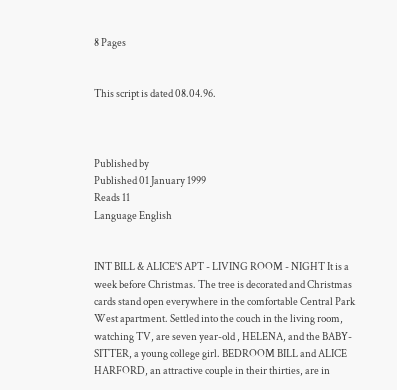8 Pages


This script is dated 08.04.96.



Published by
Published 01 January 1999
Reads 11
Language English


INT BILL & ALICE'S APT - LIVING ROOM - NIGHT It is a week before Christmas. The tree is decorated and Christmas cards stand open everywhere in the comfortable Central Park West apartment. Settled into the couch in the living room, watching TV, are seven year-old , HELENA, and the BABY-SITTER, a young college girl. BEDROOM BILL and ALICE HARFORD, an attractive couple in their thirties, are in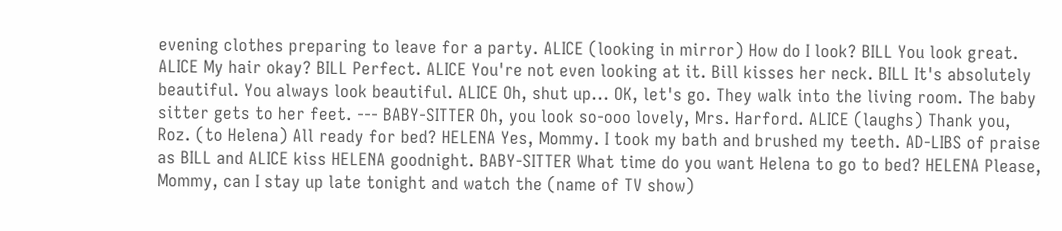evening clothes preparing to leave for a party. ALICE (looking in mirror) How do I look? BILL You look great. ALICE My hair okay? BILL Perfect. ALICE You're not even looking at it. Bill kisses her neck. BILL It's absolutely beautiful. You always look beautiful. ALICE Oh, shut up... OK, let's go. They walk into the living room. The baby sitter gets to her feet. --- BABY-SITTER Oh, you look so-ooo lovely, Mrs. Harford. ALICE (laughs) Thank you, Roz. (to Helena) All ready for bed? HELENA Yes, Mommy. I took my bath and brushed my teeth. AD-LIBS of praise as BILL and ALICE kiss HELENA goodnight. BABY-SITTER What time do you want Helena to go to bed? HELENA Please, Mommy, can I stay up late tonight and watch the (name of TV show)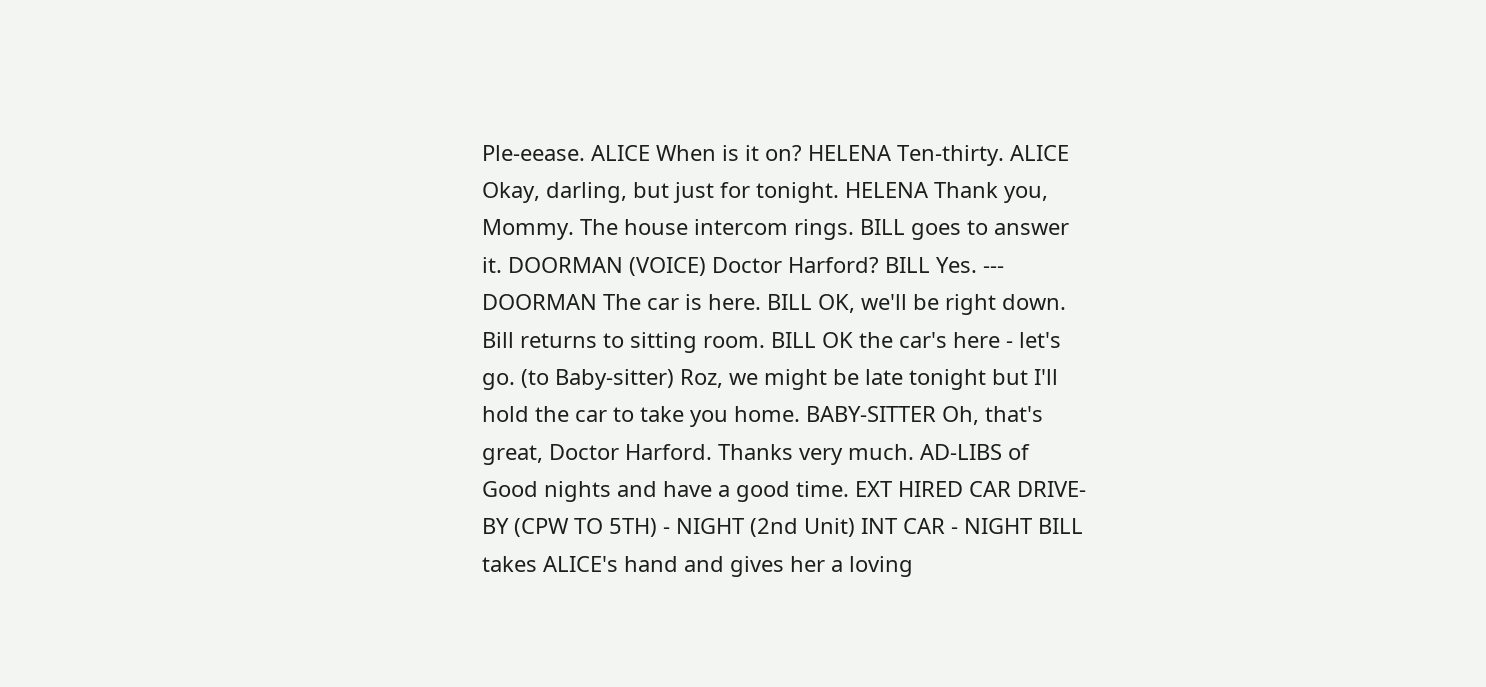Ple-eease. ALICE When is it on? HELENA Ten-thirty. ALICE Okay, darling, but just for tonight. HELENA Thank you, Mommy. The house intercom rings. BILL goes to answer it. DOORMAN (VOICE) Doctor Harford? BILL Yes. --- DOORMAN The car is here. BILL OK, we'll be right down. Bill returns to sitting room. BILL OK the car's here - let's go. (to Baby-sitter) Roz, we might be late tonight but I'll hold the car to take you home. BABY-SITTER Oh, that's great, Doctor Harford. Thanks very much. AD-LIBS of Good nights and have a good time. EXT HIRED CAR DRIVE-BY (CPW TO 5TH) - NIGHT (2nd Unit) INT CAR - NIGHT BILL takes ALICE's hand and gives her a loving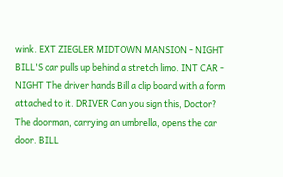wink. EXT ZIEGLER MIDTOWN MANSION - NIGHT BILL'S car pulls up behind a stretch limo. INT CAR - NIGHT The driver hands Bill a clip board with a form attached to it. DRIVER Can you sign this, Doctor? The doorman, carrying an umbrella, opens the car door. BILL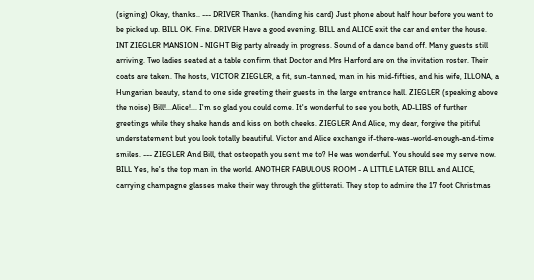(signing) Okay, thanks.. --- DRIVER Thanks. (handing his card) Just phone about half hour before you want to be picked up. BILL OK. Fine. DRIVER Have a good evening. BILL and ALICE exit the car and enter the house. INT ZIEGLER MANSION - NIGHT Big party already in progress. Sound of a dance band off. Many guests still arriving. Two ladies seated at a table confirm that Doctor and Mrs Harford are on the invitation roster. Their coats are taken. The hosts, VICTOR ZIEGLER, a fit, sun-tanned, man in his mid-fifties, and his wife, ILLONA, a Hungarian beauty, stand to one side greeting their guests in the large entrance hall. ZIEGLER (speaking above the noise) Bill!...Alice!... I'm so glad you could come. It's wonderful to see you both, AD-LIBS of further greetings while they shake hands and kiss on both cheeks. ZIEGLER And Alice, my dear, forgive the pitiful understatement but you look totally beautiful. Victor and Alice exchange if-there-was-world-enough-and-time smiles. --- ZIEGLER And Bill, that osteopath you sent me to? He was wonderful. You should see my serve now. BILL Yes, he's the top man in the world. ANOTHER FABULOUS ROOM - A LITTLE LATER BILL and ALICE, carrying champagne glasses make their way through the glitterati. They stop to admire the 17 foot Christmas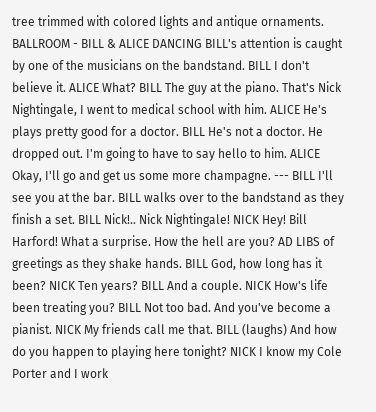tree trimmed with colored lights and antique ornaments. BALLROOM - BILL & ALICE DANCING BILL's attention is caught by one of the musicians on the bandstand. BILL I don't believe it. ALICE What? BILL The guy at the piano. That's Nick Nightingale, I went to medical school with him. ALICE He's plays pretty good for a doctor. BILL He's not a doctor. He dropped out. I'm going to have to say hello to him. ALICE Okay, I'll go and get us some more champagne. --- BILL I'll see you at the bar. BILL walks over to the bandstand as they finish a set. BILL Nick!.. Nick Nightingale! NICK Hey! Bill Harford! What a surprise. How the hell are you? AD LIBS of greetings as they shake hands. BILL God, how long has it been? NICK Ten years? BILL And a couple. NICK How's life been treating you? BILL Not too bad. And you've become a pianist. NICK My friends call me that. BILL (laughs) And how do you happen to playing here tonight? NICK I know my Cole Porter and I work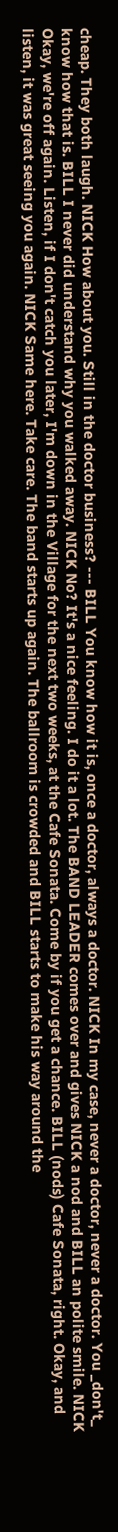cheap. They both laugh. NICK How about you. Still in the doctor business? --- BILL You know how it is, once a doctor, always a doctor. NICK In my case, never a doctor, never a doctor. You _don't_ know how that is. BILL I never did understand why you walked away. NICK No? It's a nice feeling. I do it a lot. The BAND LEADER comes over and gives NICK a nod and BILL an polite smile. NICK Okay, we're off again. Listen, if I don't catch you later, I'm down in the Village for the next two weeks, at the Cafe Sonata. Come by if you get a chance. BILL (nods) Cafe Sonata, right. Okay, and listen, it was great seeing you again. NICK Same here. Take care. The band starts up again. The ballroom is crowded and BILL starts to make his way around the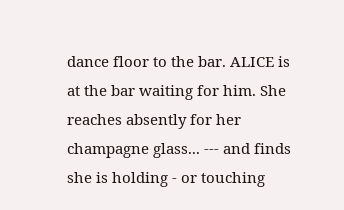dance floor to the bar. ALICE is at the bar waiting for him. She reaches absently for her champagne glass... --- and finds she is holding - or touching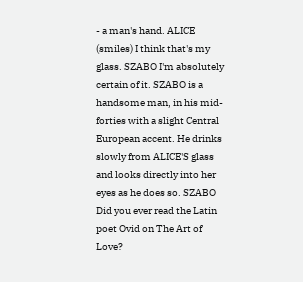- a man's hand. ALICE (smiles) I think that's my glass. SZABO I'm absolutely certain of it. SZABO is a handsome man, in his mid-forties with a slight Central European accent. He drinks slowly from ALICE'S glass and looks directly into her eyes as he does so. SZABO Did you ever read the Latin poet Ovid on The Art of Love?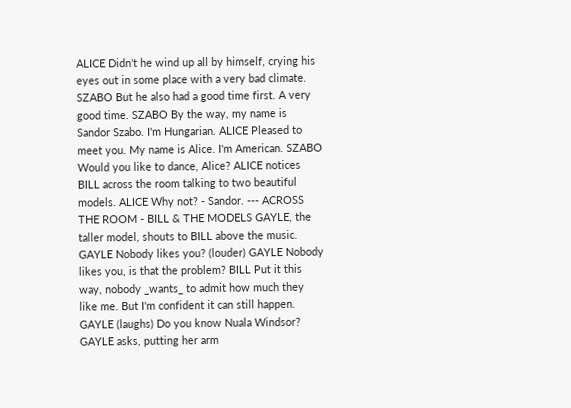ALICE Didn't he wind up all by himself, crying his eyes out in some place with a very bad climate. SZABO But he also had a good time first. A very good time. SZABO By the way, my name is Sandor Szabo. I'm Hungarian. ALICE Pleased to meet you. My name is Alice. I'm American. SZABO Would you like to dance, Alice? ALICE notices BILL across the room talking to two beautiful models. ALICE Why not? - Sandor. --- ACROSS THE ROOM - BILL & THE MODELS GAYLE, the taller model, shouts to BILL above the music. GAYLE Nobody likes you? (louder) GAYLE Nobody likes you, is that the problem? BILL Put it this way, nobody _wants_ to admit how much they like me. But I'm confident it can still happen. GAYLE (laughs) Do you know Nuala Windsor? GAYLE asks, putting her arm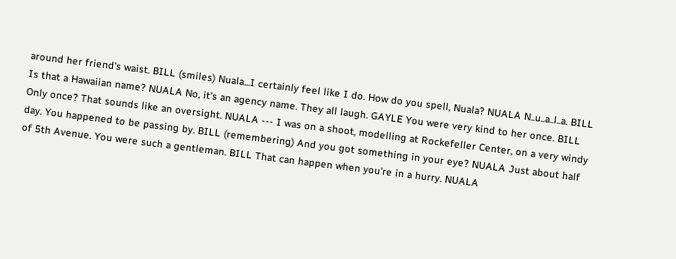around her friend's waist. BILL (smiles) Nuala...I certainly feel like I do. How do you spell, Nuala? NUALA N..u..a..l..a. BILL Is that a Hawaiian name? NUALA No, it's an agency name. They all laugh. GAYLE You were very kind to her once. BILL Only once? That sounds like an oversight. NUALA --- I was on a shoot, modelling at Rockefeller Center, on a very windy day. You happened to be passing by. BILL (remembering) And you got something in your eye? NUALA Just about half of 5th Avenue. You were such a gentleman. BILL That can happen when you're in a hurry. NUALA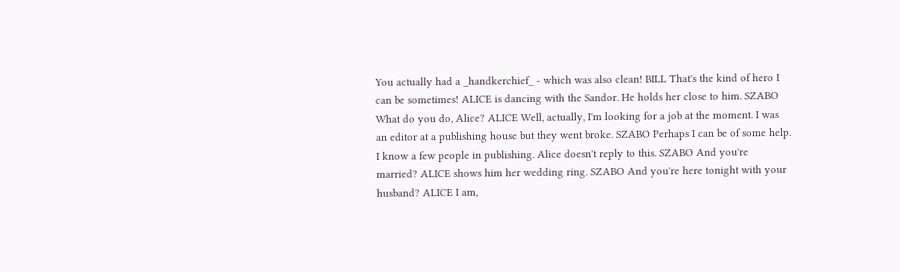You actually had a _handkerchief_ - which was also clean! BILL That's the kind of hero I can be sometimes! ALICE is dancing with the Sandor. He holds her close to him. SZABO What do you do, Alice? ALICE Well, actually, I'm looking for a job at the moment. I was an editor at a publishing house but they went broke. SZABO Perhaps I can be of some help. I know a few people in publishing. Alice doesn't reply to this. SZABO And you're married? ALICE shows him her wedding ring. SZABO And you're here tonight with your husband? ALICE I am,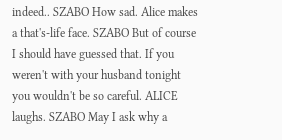indeed.. SZABO How sad. Alice makes a that's-life face. SZABO But of course I should have guessed that. If you weren't with your husband tonight you wouldn't be so careful. ALICE laughs. SZABO May I ask why a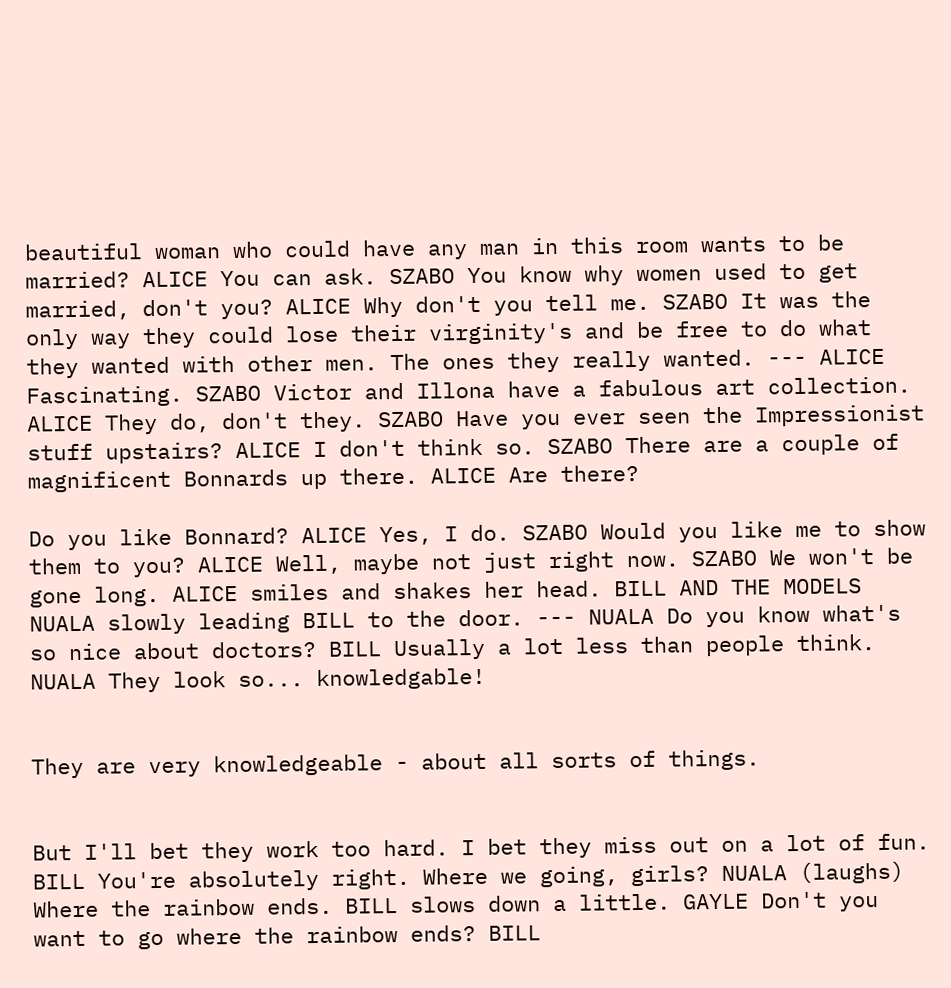beautiful woman who could have any man in this room wants to be married? ALICE You can ask. SZABO You know why women used to get married, don't you? ALICE Why don't you tell me. SZABO It was the only way they could lose their virginity's and be free to do what they wanted with other men. The ones they really wanted. --- ALICE Fascinating. SZABO Victor and Illona have a fabulous art collection. ALICE They do, don't they. SZABO Have you ever seen the Impressionist stuff upstairs? ALICE I don't think so. SZABO There are a couple of magnificent Bonnards up there. ALICE Are there?

Do you like Bonnard? ALICE Yes, I do. SZABO Would you like me to show them to you? ALICE Well, maybe not just right now. SZABO We won't be gone long. ALICE smiles and shakes her head. BILL AND THE MODELS NUALA slowly leading BILL to the door. --- NUALA Do you know what's so nice about doctors? BILL Usually a lot less than people think. NUALA They look so... knowledgable!


They are very knowledgeable - about all sorts of things.


But I'll bet they work too hard. I bet they miss out on a lot of fun. BILL You're absolutely right. Where we going, girls? NUALA (laughs) Where the rainbow ends. BILL slows down a little. GAYLE Don't you want to go where the rainbow ends? BILL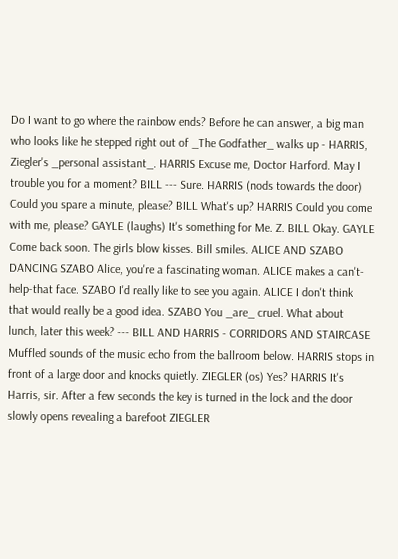Do I want to go where the rainbow ends? Before he can answer, a big man who looks like he stepped right out of _The Godfather_ walks up - HARRIS, Ziegler's _personal assistant_. HARRIS Excuse me, Doctor Harford. May I trouble you for a moment? BILL --- Sure. HARRIS (nods towards the door) Could you spare a minute, please? BILL What's up? HARRIS Could you come with me, please? GAYLE (laughs) It's something for Me. Z. BILL Okay. GAYLE Come back soon. The girls blow kisses. Bill smiles. ALICE AND SZABO DANCING SZABO Alice, you're a fascinating woman. ALICE makes a can't-help-that face. SZABO I'd really like to see you again. ALICE I don't think that would really be a good idea. SZABO You _are_ cruel. What about lunch, later this week? --- BILL AND HARRIS - CORRIDORS AND STAIRCASE Muffled sounds of the music echo from the ballroom below. HARRIS stops in front of a large door and knocks quietly. ZIEGLER (os) Yes? HARRIS It's Harris, sir. After a few seconds the key is turned in the lock and the door slowly opens revealing a barefoot ZIEGLER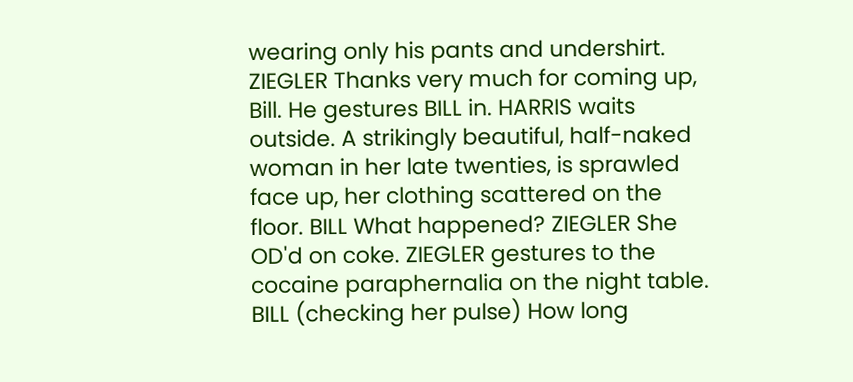wearing only his pants and undershirt. ZIEGLER Thanks very much for coming up, Bill. He gestures BILL in. HARRIS waits outside. A strikingly beautiful, half-naked woman in her late twenties, is sprawled face up, her clothing scattered on the floor. BILL What happened? ZIEGLER She OD'd on coke. ZIEGLER gestures to the cocaine paraphernalia on the night table. BILL (checking her pulse) How long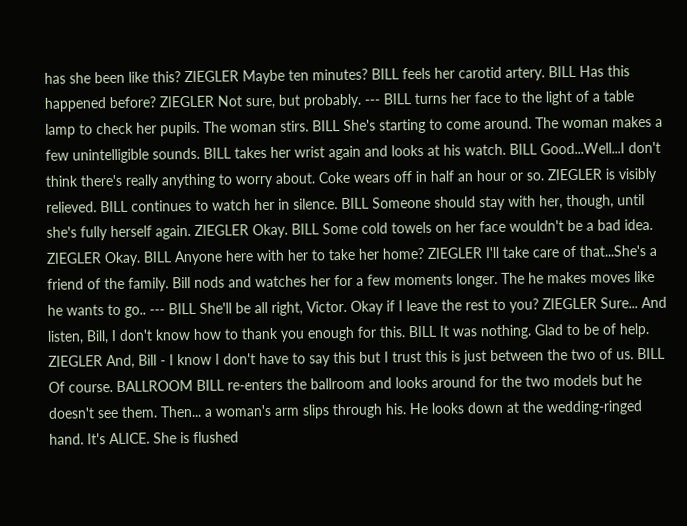has she been like this? ZIEGLER Maybe ten minutes? BILL feels her carotid artery. BILL Has this happened before? ZIEGLER Not sure, but probably. --- BILL turns her face to the light of a table lamp to check her pupils. The woman stirs. BILL She's starting to come around. The woman makes a few unintelligible sounds. BILL takes her wrist again and looks at his watch. BILL Good...Well...I don't think there's really anything to worry about. Coke wears off in half an hour or so. ZIEGLER is visibly relieved. BILL continues to watch her in silence. BILL Someone should stay with her, though, until she's fully herself again. ZIEGLER Okay. BILL Some cold towels on her face wouldn't be a bad idea. ZIEGLER Okay. BILL Anyone here with her to take her home? ZIEGLER I'll take care of that...She's a friend of the family. Bill nods and watches her for a few moments longer. The he makes moves like he wants to go.. --- BILL She'll be all right, Victor. Okay if I leave the rest to you? ZIEGLER Sure... And listen, Bill, I don't know how to thank you enough for this. BILL It was nothing. Glad to be of help. ZIEGLER And, Bill - I know I don't have to say this but I trust this is just between the two of us. BILL Of course. BALLROOM BILL re-enters the ballroom and looks around for the two models but he doesn't see them. Then... a woman's arm slips through his. He looks down at the wedding-ringed hand. It's ALICE. She is flushed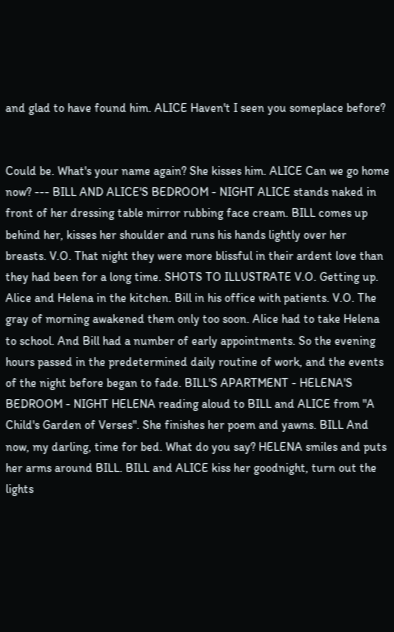and glad to have found him. ALICE Haven't I seen you someplace before?


Could be. What's your name again? She kisses him. ALICE Can we go home now? --- BILL AND ALICE'S BEDROOM - NIGHT ALICE stands naked in front of her dressing table mirror rubbing face cream. BILL comes up behind her, kisses her shoulder and runs his hands lightly over her breasts. V.O. That night they were more blissful in their ardent love than they had been for a long time. SHOTS TO ILLUSTRATE V.O. Getting up. Alice and Helena in the kitchen. Bill in his office with patients. V.O. The gray of morning awakened them only too soon. Alice had to take Helena to school. And Bill had a number of early appointments. So the evening hours passed in the predetermined daily routine of work, and the events of the night before began to fade. BILL'S APARTMENT - HELENA'S BEDROOM - NIGHT HELENA reading aloud to BILL and ALICE from "A Child's Garden of Verses". She finishes her poem and yawns. BILL And now, my darling, time for bed. What do you say? HELENA smiles and puts her arms around BILL. BILL and ALICE kiss her goodnight, turn out the lights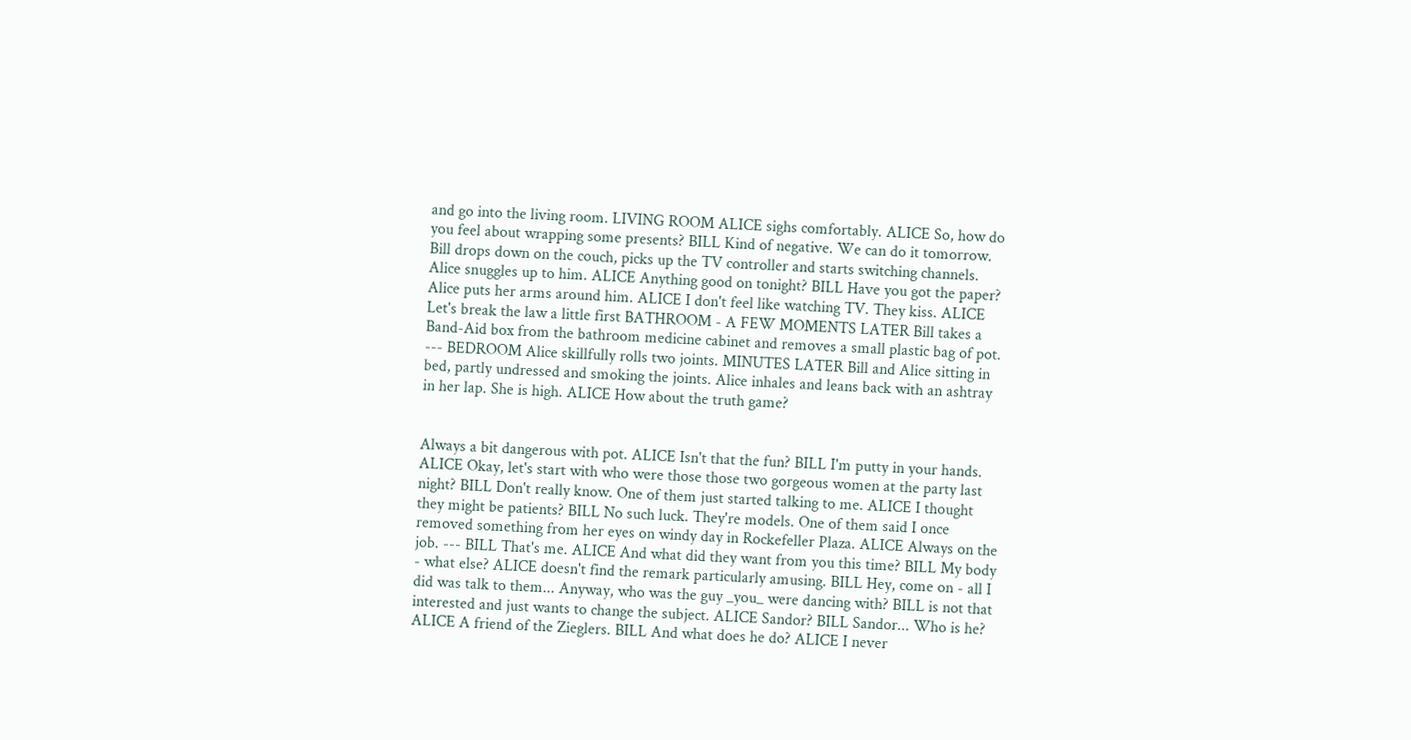and go into the living room. LIVING ROOM ALICE sighs comfortably. ALICE So, how do you feel about wrapping some presents? BILL Kind of negative. We can do it tomorrow. Bill drops down on the couch, picks up the TV controller and starts switching channels. Alice snuggles up to him. ALICE Anything good on tonight? BILL Have you got the paper? Alice puts her arms around him. ALICE I don't feel like watching TV. They kiss. ALICE Let's break the law a little first BATHROOM - A FEW MOMENTS LATER Bill takes a Band-Aid box from the bathroom medicine cabinet and removes a small plastic bag of pot. --- BEDROOM Alice skillfully rolls two joints. MINUTES LATER Bill and Alice sitting in bed, partly undressed and smoking the joints. Alice inhales and leans back with an ashtray in her lap. She is high. ALICE How about the truth game?


Always a bit dangerous with pot. ALICE Isn't that the fun? BILL I'm putty in your hands. ALICE Okay, let's start with who were those those two gorgeous women at the party last night? BILL Don't really know. One of them just started talking to me. ALICE I thought they might be patients? BILL No such luck. They're models. One of them said I once removed something from her eyes on windy day in Rockefeller Plaza. ALICE Always on the job. --- BILL That's me. ALICE And what did they want from you this time? BILL My body - what else? ALICE doesn't find the remark particularly amusing. BILL Hey, come on - all I did was talk to them... Anyway, who was the guy _you_ were dancing with? BILL is not that interested and just wants to change the subject. ALICE Sandor? BILL Sandor... Who is he? ALICE A friend of the Zieglers. BILL And what does he do? ALICE I never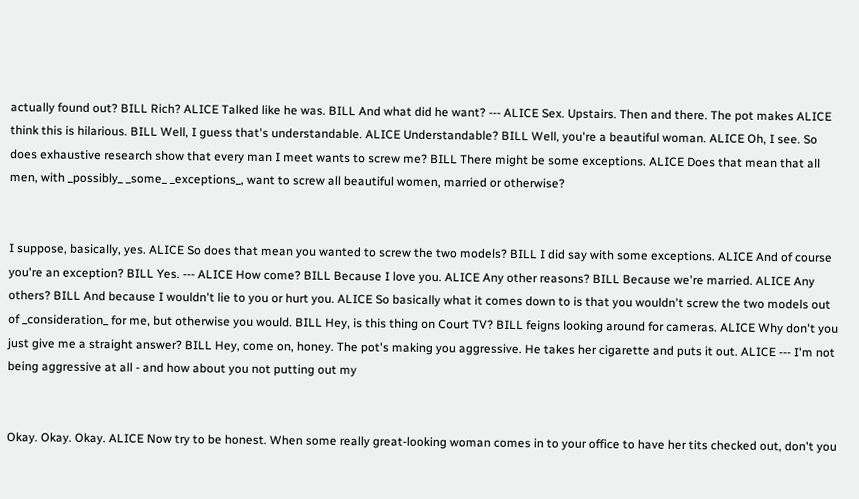actually found out? BILL Rich? ALICE Talked like he was. BILL And what did he want? --- ALICE Sex. Upstairs. Then and there. The pot makes ALICE think this is hilarious. BILL Well, I guess that's understandable. ALICE Understandable? BILL Well, you're a beautiful woman. ALICE Oh, I see. So does exhaustive research show that every man I meet wants to screw me? BILL There might be some exceptions. ALICE Does that mean that all men, with _possibly_ _some_ _exceptions_, want to screw all beautiful women, married or otherwise?


I suppose, basically, yes. ALICE So does that mean you wanted to screw the two models? BILL I did say with some exceptions. ALICE And of course you're an exception? BILL Yes. --- ALICE How come? BILL Because I love you. ALICE Any other reasons? BILL Because we're married. ALICE Any others? BILL And because I wouldn't lie to you or hurt you. ALICE So basically what it comes down to is that you wouldn't screw the two models out of _consideration_ for me, but otherwise you would. BILL Hey, is this thing on Court TV? BILL feigns looking around for cameras. ALICE Why don't you just give me a straight answer? BILL Hey, come on, honey. The pot's making you aggressive. He takes her cigarette and puts it out. ALICE --- I'm not being aggressive at all - and how about you not putting out my


Okay. Okay. Okay. ALICE Now try to be honest. When some really great-looking woman comes in to your office to have her tits checked out, don't you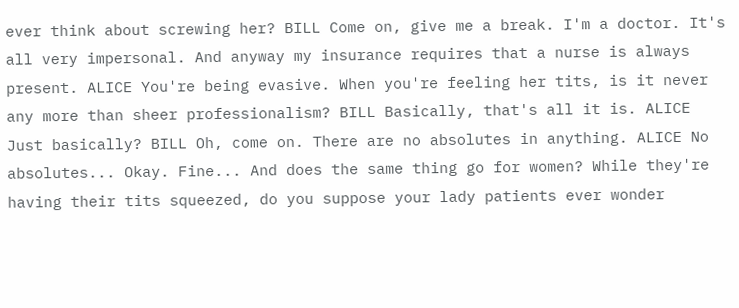ever think about screwing her? BILL Come on, give me a break. I'm a doctor. It's all very impersonal. And anyway my insurance requires that a nurse is always present. ALICE You're being evasive. When you're feeling her tits, is it never any more than sheer professionalism? BILL Basically, that's all it is. ALICE Just basically? BILL Oh, come on. There are no absolutes in anything. ALICE No absolutes... Okay. Fine... And does the same thing go for women? While they're having their tits squeezed, do you suppose your lady patients ever wonder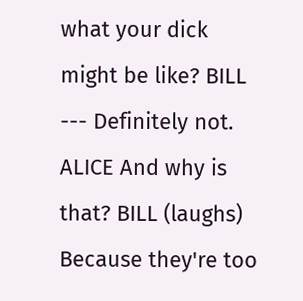what your dick might be like? BILL --- Definitely not. ALICE And why is that? BILL (laughs) Because they're too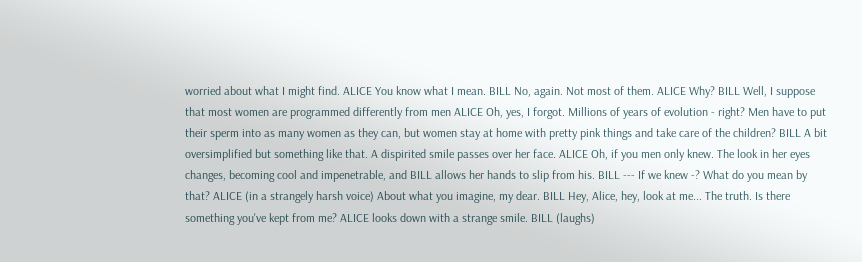worried about what I might find. ALICE You know what I mean. BILL No, again. Not most of them. ALICE Why? BILL Well, I suppose that most women are programmed differently from men ALICE Oh, yes, I forgot. Millions of years of evolution - right? Men have to put their sperm into as many women as they can, but women stay at home with pretty pink things and take care of the children? BILL A bit oversimplified but something like that. A dispirited smile passes over her face. ALICE Oh, if you men only knew. The look in her eyes changes, becoming cool and impenetrable, and BILL allows her hands to slip from his. BILL --- If we knew -? What do you mean by that? ALICE (in a strangely harsh voice) About what you imagine, my dear. BILL Hey, Alice, hey, look at me... The truth. Is there something you've kept from me? ALICE looks down with a strange smile. BILL (laughs)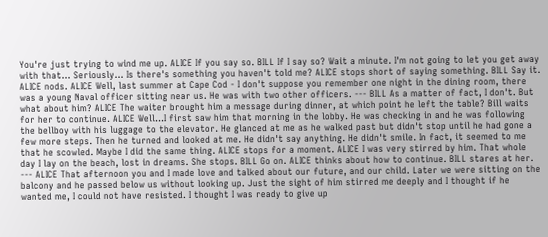You're just trying to wind me up. ALICE If you say so. BILL If I say so? Wait a minute. I'm not going to let you get away with that... Seriously... Is there's something you haven't told me? ALICE stops short of saying something. BILL Say it. ALICE nods. ALICE Well, last summer at Cape Cod - I don't suppose you remember one night in the dining room, there was a young Naval officer sitting near us. He was with two other officers. --- BILL As a matter of fact, I don't. But what about him? ALICE The waiter brought him a message during dinner, at which point he left the table? Bill waits for her to continue. ALICE Well...I first saw him that morning in the lobby. He was checking in and he was following the bellboy with his luggage to the elevator. He glanced at me as he walked past but didn't stop until he had gone a few more steps. Then he turned and looked at me. He didn't say anything. He didn't smile. In fact, it seemed to me that he scowled. Maybe I did the same thing. ALICE stops for a moment. ALICE I was very stirred by him. That whole day I lay on the beach, lost in dreams. She stops. BILL Go on. ALICE thinks about how to continue. BILL stares at her. --- ALICE That afternoon you and I made love and talked about our future, and our child. Later we were sitting on the balcony and he passed below us without looking up. Just the sight of him stirred me deeply and I thought if he wanted me, I could not have resisted. I thought I was ready to give up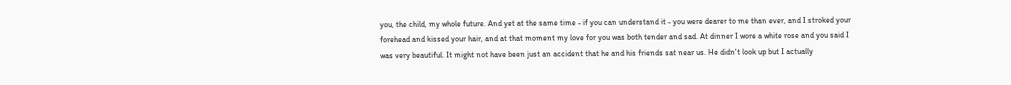you, the child, my whole future. And yet at the same time - if you can understand it - you were dearer to me than ever, and I stroked your forehead and kissed your hair, and at that moment my love for you was both tender and sad. At dinner I wore a white rose and you said I was very beautiful. It might not have been just an accident that he and his friends sat near us. He didn't look up but I actually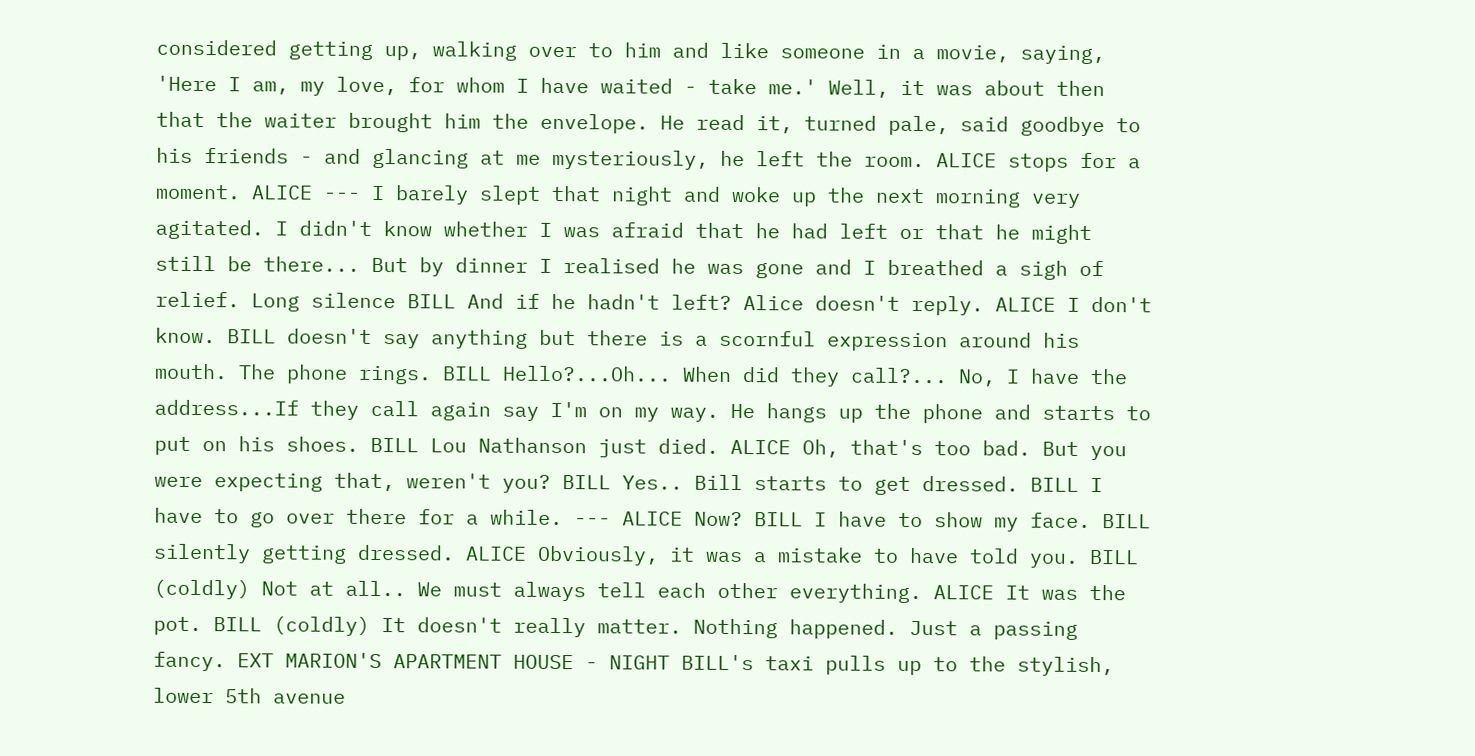considered getting up, walking over to him and like someone in a movie, saying, 'Here I am, my love, for whom I have waited - take me.' Well, it was about then that the waiter brought him the envelope. He read it, turned pale, said goodbye to his friends - and glancing at me mysteriously, he left the room. ALICE stops for a moment. ALICE --- I barely slept that night and woke up the next morning very agitated. I didn't know whether I was afraid that he had left or that he might still be there... But by dinner I realised he was gone and I breathed a sigh of relief. Long silence BILL And if he hadn't left? Alice doesn't reply. ALICE I don't know. BILL doesn't say anything but there is a scornful expression around his mouth. The phone rings. BILL Hello?...Oh... When did they call?... No, I have the address...If they call again say I'm on my way. He hangs up the phone and starts to put on his shoes. BILL Lou Nathanson just died. ALICE Oh, that's too bad. But you were expecting that, weren't you? BILL Yes.. Bill starts to get dressed. BILL I have to go over there for a while. --- ALICE Now? BILL I have to show my face. BILL silently getting dressed. ALICE Obviously, it was a mistake to have told you. BILL (coldly) Not at all.. We must always tell each other everything. ALICE It was the pot. BILL (coldly) It doesn't really matter. Nothing happened. Just a passing fancy. EXT MARION'S APARTMENT HOUSE - NIGHT BILL's taxi pulls up to the stylish, lower 5th avenue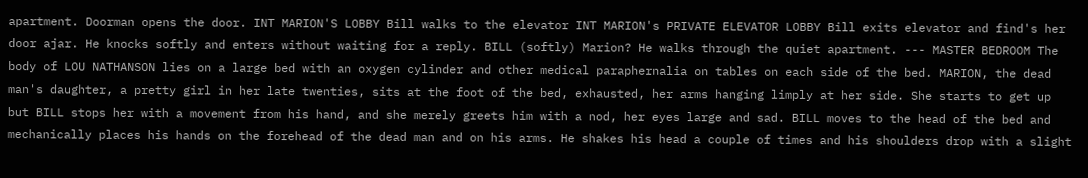apartment. Doorman opens the door. INT MARION'S LOBBY Bill walks to the elevator INT MARION's PRIVATE ELEVATOR LOBBY Bill exits elevator and find's her door ajar. He knocks softly and enters without waiting for a reply. BILL (softly) Marion? He walks through the quiet apartment. --- MASTER BEDROOM The body of LOU NATHANSON lies on a large bed with an oxygen cylinder and other medical paraphernalia on tables on each side of the bed. MARION, the dead man's daughter, a pretty girl in her late twenties, sits at the foot of the bed, exhausted, her arms hanging limply at her side. She starts to get up but BILL stops her with a movement from his hand, and she merely greets him with a nod, her eyes large and sad. BILL moves to the head of the bed and mechanically places his hands on the forehead of the dead man and on his arms. He shakes his head a couple of times and his shoulders drop with a slight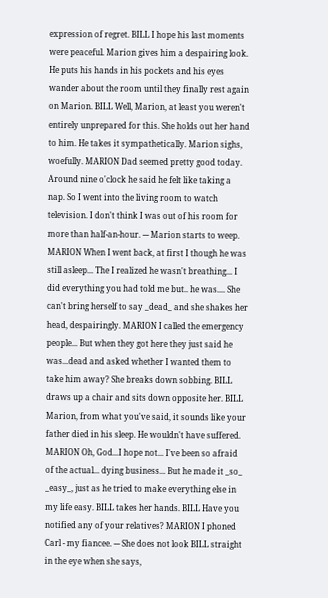expression of regret. BILL I hope his last moments were peaceful. Marion gives him a despairing look. He puts his hands in his pockets and his eyes wander about the room until they finally rest again on Marion. BILL Well, Marion, at least you weren't entirely unprepared for this. She holds out her hand to him. He takes it sympathetically. Marion sighs, woefully. MARION Dad seemed pretty good today. Around nine o'clock he said he felt like taking a nap. So I went into the living room to watch television. I don't think I was out of his room for more than half-an-hour. --- Marion starts to weep. MARION When I went back, at first I though he was still asleep... The I realized he wasn't breathing... I did everything you had told me but.. he was.... She can't bring herself to say _dead_ and she shakes her head, despairingly. MARION I called the emergency people... But when they got here they just said he was...dead and asked whether I wanted them to take him away? She breaks down sobbing. BILL draws up a chair and sits down opposite her. BILL Marion, from what you've said, it sounds like your father died in his sleep. He wouldn't have suffered. MARION Oh, God...I hope not... I've been so afraid of the actual... dying business... But he made it _so_ _easy_, just as he tried to make everything else in my life easy. BILL takes her hands. BILL Have you notified any of your relatives? MARION I phoned Carl - my fiancee. --- She does not look BILL straight in the eye when she says,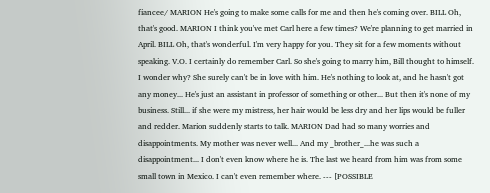fiancee/ MARION He's going to make some calls for me and then he's coming over. BILL Oh, that's good. MARION I think you've met Carl here a few times? We're planning to get married in April. BILL Oh, that's wonderful. I'm very happy for you. They sit for a few moments without speaking. V.O. I certainly do remember Carl. So she's going to marry him, Bill thought to himself. I wonder why? She surely can't be in love with him. He's nothing to look at, and he hasn't got any money... He's just an assistant in professor of something or other... But then it's none of my business. Still... if she were my mistress, her hair would be less dry and her lips would be fuller and redder. Marion suddenly starts to talk. MARION Dad had so many worries and disappointments. My mother was never well... And my _brother_...he was such a disappointment... I don't even know where he is. The last we heard from him was from some small town in Mexico. I can't even remember where. --- [POSSIBLE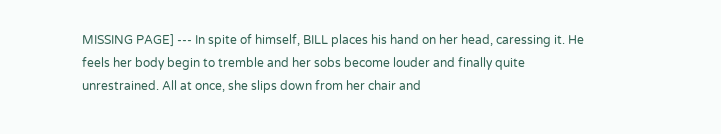MISSING PAGE] --- In spite of himself, BILL places his hand on her head, caressing it. He feels her body begin to tremble and her sobs become louder and finally quite unrestrained. All at once, she slips down from her chair and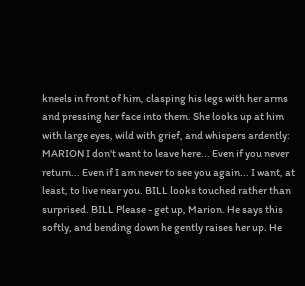kneels in front of him, clasping his legs with her arms and pressing her face into them. She looks up at him with large eyes, wild with grief, and whispers ardently: MARION I don't want to leave here... Even if you never return... Even if I am never to see you again... I want, at least, to live near you. BILL looks touched rather than surprised. BILL Please - get up, Marion. He says this softly, and bending down he gently raises her up. He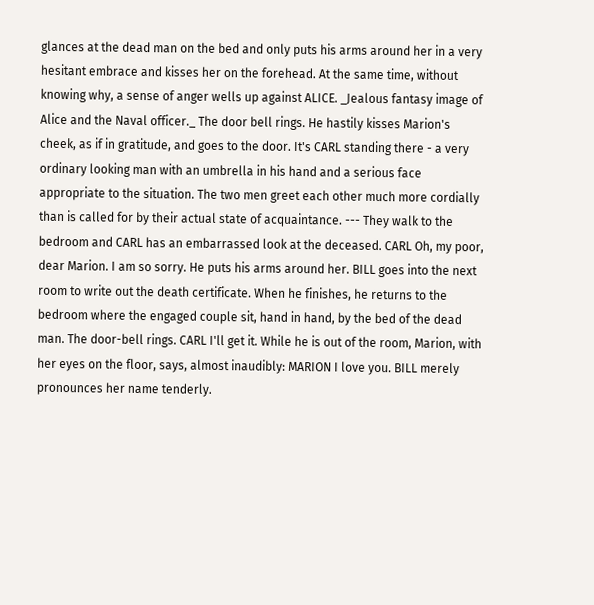glances at the dead man on the bed and only puts his arms around her in a very hesitant embrace and kisses her on the forehead. At the same time, without knowing why, a sense of anger wells up against ALICE. _Jealous fantasy image of Alice and the Naval officer._ The door bell rings. He hastily kisses Marion's cheek, as if in gratitude, and goes to the door. It's CARL standing there - a very ordinary looking man with an umbrella in his hand and a serious face appropriate to the situation. The two men greet each other much more cordially than is called for by their actual state of acquaintance. --- They walk to the bedroom and CARL has an embarrassed look at the deceased. CARL Oh, my poor, dear Marion. I am so sorry. He puts his arms around her. BILL goes into the next room to write out the death certificate. When he finishes, he returns to the bedroom where the engaged couple sit, hand in hand, by the bed of the dead man. The door-bell rings. CARL I'll get it. While he is out of the room, Marion, with her eyes on the floor, says, almost inaudibly: MARION I love you. BILL merely pronounces her name tenderly.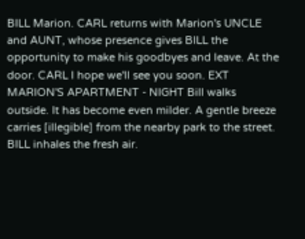BILL Marion. CARL returns with Marion's UNCLE and AUNT, whose presence gives BILL the opportunity to make his goodbyes and leave. At the door. CARL I hope we'll see you soon. EXT MARION'S APARTMENT - NIGHT Bill walks outside. It has become even milder. A gentle breeze carries [illegible] from the nearby park to the street. BILL inhales the fresh air.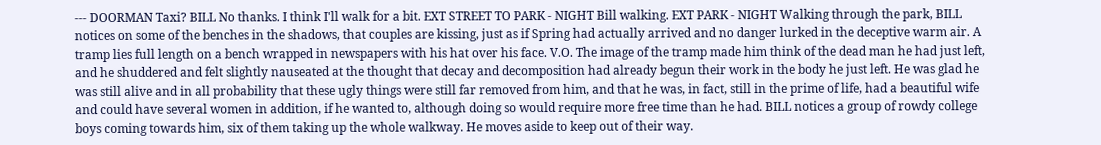--- DOORMAN Taxi? BILL No thanks. I think I'll walk for a bit. EXT STREET TO PARK - NIGHT Bill walking. EXT PARK - NIGHT Walking through the park, BILL notices on some of the benches in the shadows, that couples are kissing, just as if Spring had actually arrived and no danger lurked in the deceptive warm air. A tramp lies full length on a bench wrapped in newspapers with his hat over his face. V.O. The image of the tramp made him think of the dead man he had just left, and he shuddered and felt slightly nauseated at the thought that decay and decomposition had already begun their work in the body he just left. He was glad he was still alive and in all probability that these ugly things were still far removed from him, and that he was, in fact, still in the prime of life, had a beautiful wife and could have several women in addition, if he wanted to, although doing so would require more free time than he had. BILL notices a group of rowdy college boys coming towards him, six of them taking up the whole walkway. He moves aside to keep out of their way.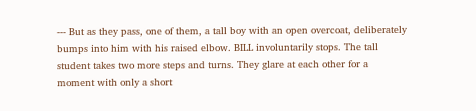--- But as they pass, one of them, a tall boy with an open overcoat, deliberately bumps into him with his raised elbow. BILL involuntarily stops. The tall student takes two more steps and turns. They glare at each other for a moment with only a short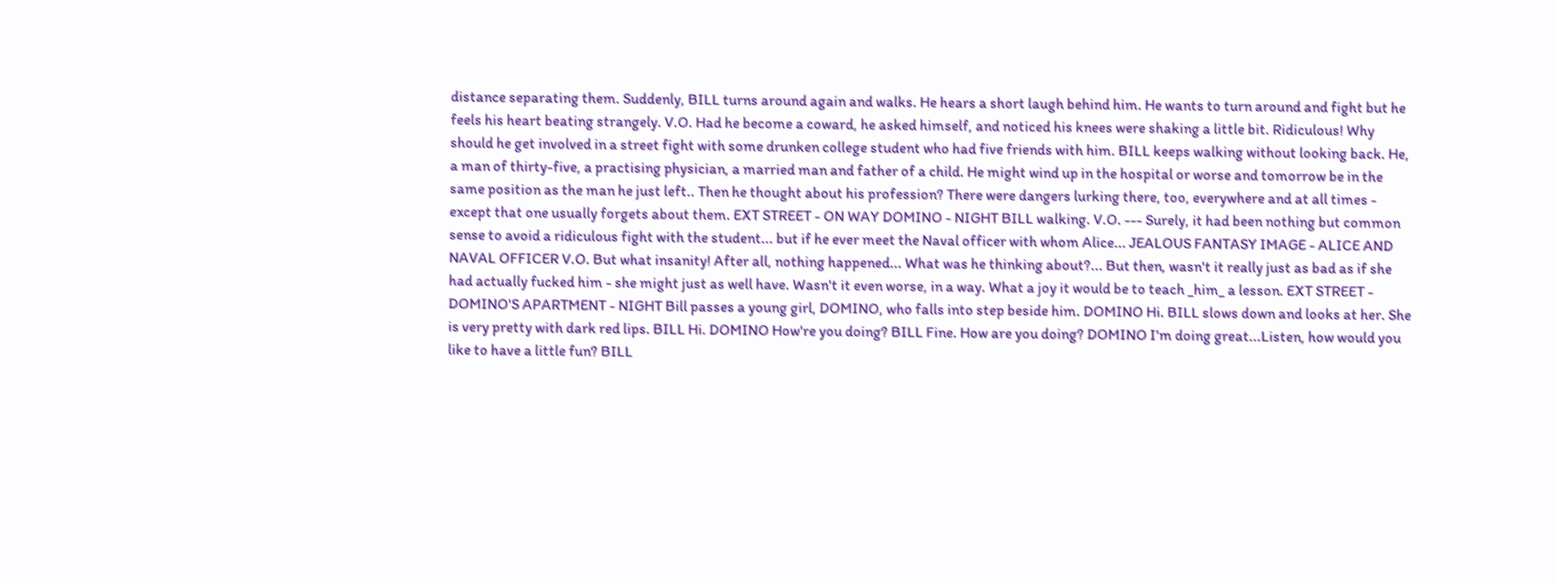distance separating them. Suddenly, BILL turns around again and walks. He hears a short laugh behind him. He wants to turn around and fight but he feels his heart beating strangely. V.O. Had he become a coward, he asked himself, and noticed his knees were shaking a little bit. Ridiculous! Why should he get involved in a street fight with some drunken college student who had five friends with him. BILL keeps walking without looking back. He, a man of thirty-five, a practising physician, a married man and father of a child. He might wind up in the hospital or worse and tomorrow be in the same position as the man he just left.. Then he thought about his profession? There were dangers lurking there, too, everywhere and at all times - except that one usually forgets about them. EXT STREET - ON WAY DOMINO - NIGHT BILL walking. V.O. --- Surely, it had been nothing but common sense to avoid a ridiculous fight with the student... but if he ever meet the Naval officer with whom Alice... JEALOUS FANTASY IMAGE - ALICE AND NAVAL OFFICER V.O. But what insanity! After all, nothing happened... What was he thinking about?... But then, wasn't it really just as bad as if she had actually fucked him - she might just as well have. Wasn't it even worse, in a way. What a joy it would be to teach _him_ a lesson. EXT STREET - DOMINO'S APARTMENT - NIGHT Bill passes a young girl, DOMINO, who falls into step beside him. DOMINO Hi. BILL slows down and looks at her. She is very pretty with dark red lips. BILL Hi. DOMINO How're you doing? BILL Fine. How are you doing? DOMINO I'm doing great...Listen, how would you like to have a little fun? BILL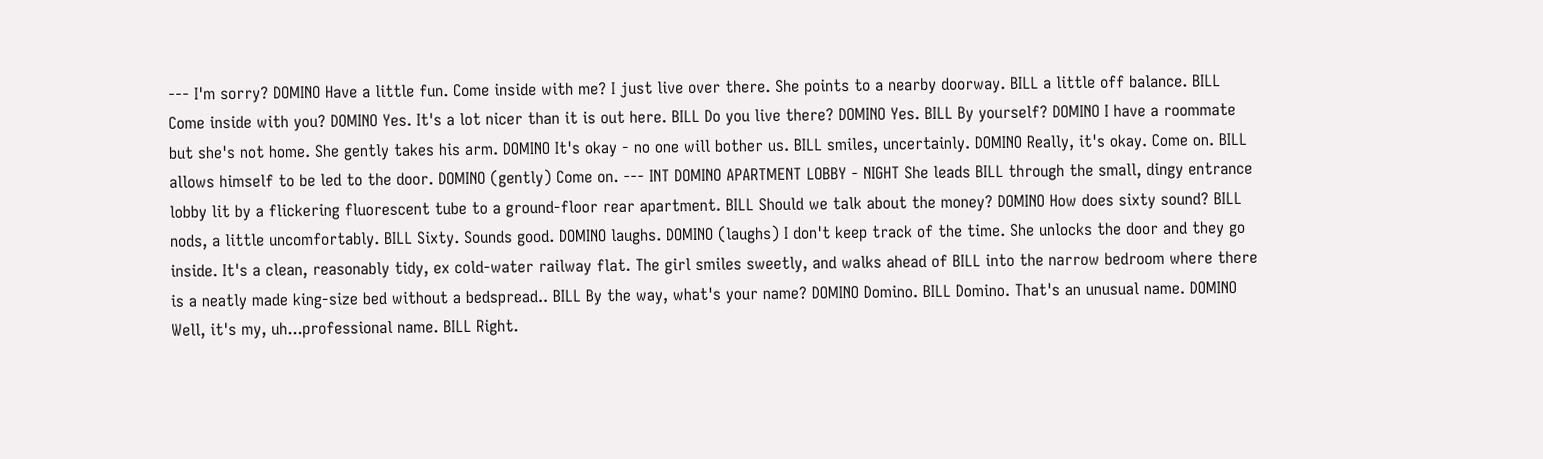--- I'm sorry? DOMINO Have a little fun. Come inside with me? I just live over there. She points to a nearby doorway. BILL a little off balance. BILL Come inside with you? DOMINO Yes. It's a lot nicer than it is out here. BILL Do you live there? DOMINO Yes. BILL By yourself? DOMINO I have a roommate but she's not home. She gently takes his arm. DOMINO It's okay - no one will bother us. BILL smiles, uncertainly. DOMINO Really, it's okay. Come on. BILL allows himself to be led to the door. DOMINO (gently) Come on. --- INT DOMINO APARTMENT LOBBY - NIGHT She leads BILL through the small, dingy entrance lobby lit by a flickering fluorescent tube to a ground-floor rear apartment. BILL Should we talk about the money? DOMINO How does sixty sound? BILL nods, a little uncomfortably. BILL Sixty. Sounds good. DOMINO laughs. DOMINO (laughs) I don't keep track of the time. She unlocks the door and they go inside. It's a clean, reasonably tidy, ex cold-water railway flat. The girl smiles sweetly, and walks ahead of BILL into the narrow bedroom where there is a neatly made king-size bed without a bedspread.. BILL By the way, what's your name? DOMINO Domino. BILL Domino. That's an unusual name. DOMINO Well, it's my, uh...professional name. BILL Right.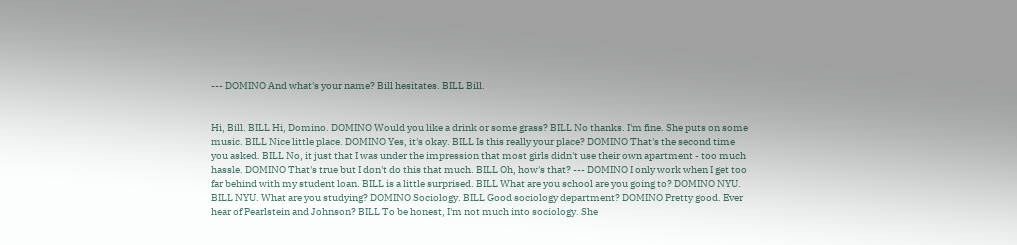--- DOMINO And what's your name? Bill hesitates. BILL Bill.


Hi, Bill. BILL Hi, Domino. DOMINO Would you like a drink or some grass? BILL No thanks. I'm fine. She puts on some music. BILL Nice little place. DOMINO Yes, it's okay. BILL Is this really your place? DOMINO That's the second time you asked. BILL No, it just that I was under the impression that most girls didn't use their own apartment - too much hassle. DOMINO That's true but I don't do this that much. BILL Oh, how's that? --- DOMINO I only work when I get too far behind with my student loan. BILL is a little surprised. BILL What are you school are you going to? DOMINO NYU. BILL NYU. What are you studying? DOMINO Sociology. BILL Good sociology department? DOMINO Pretty good. Ever hear of Pearlstein and Johnson? BILL To be honest, I'm not much into sociology. She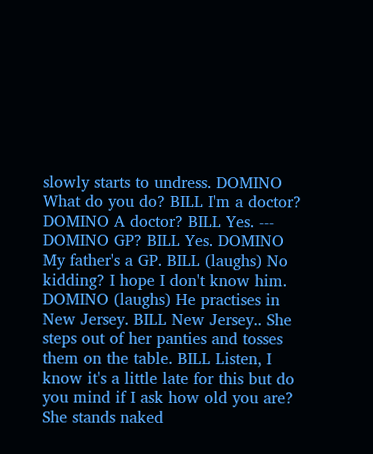slowly starts to undress. DOMINO What do you do? BILL I'm a doctor? DOMINO A doctor? BILL Yes. --- DOMINO GP? BILL Yes. DOMINO My father's a GP. BILL (laughs) No kidding? I hope I don't know him. DOMINO (laughs) He practises in New Jersey. BILL New Jersey.. She steps out of her panties and tosses them on the table. BILL Listen, I know it's a little late for this but do you mind if I ask how old you are? She stands naked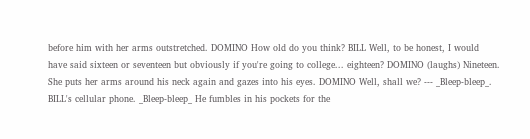before him with her arms outstretched. DOMINO How old do you think? BILL Well, to be honest, I would have said sixteen or seventeen but obviously if you're going to college... eighteen? DOMINO (laughs) Nineteen. She puts her arms around his neck again and gazes into his eyes. DOMINO Well, shall we? --- _Bleep-bleep_. BILL's cellular phone. _Bleep-bleep_ He fumbles in his pockets for the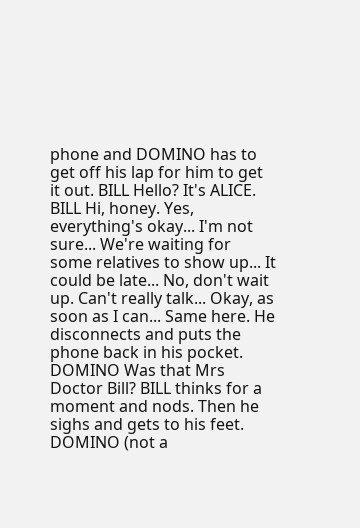phone and DOMINO has to get off his lap for him to get it out. BILL Hello? It's ALICE. BILL Hi, honey. Yes, everything's okay... I'm not sure... We're waiting for some relatives to show up... It could be late... No, don't wait up. Can't really talk... Okay, as soon as I can... Same here. He disconnects and puts the phone back in his pocket. DOMINO Was that Mrs Doctor Bill? BILL thinks for a moment and nods. Then he sighs and gets to his feet. DOMINO (not a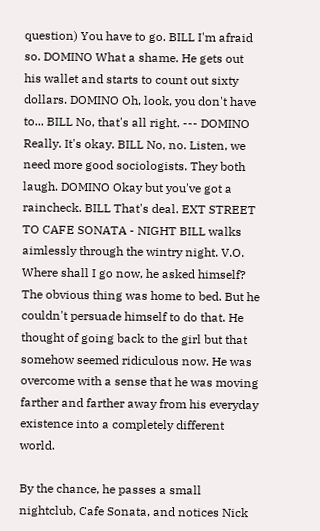question) You have to go. BILL I'm afraid so. DOMINO What a shame. He gets out his wallet and starts to count out sixty dollars. DOMINO Oh, look, you don't have to... BILL No, that's all right. --- DOMINO Really. It's okay. BILL No, no. Listen, we need more good sociologists. They both laugh. DOMINO Okay but you've got a raincheck. BILL That's deal. EXT STREET TO CAFE SONATA - NIGHT BILL walks aimlessly through the wintry night. V.O. Where shall I go now, he asked himself? The obvious thing was home to bed. But he couldn't persuade himself to do that. He thought of going back to the girl but that somehow seemed ridiculous now. He was overcome with a sense that he was moving farther and farther away from his everyday existence into a completely different world.

By the chance, he passes a small nightclub, Cafe Sonata, and notices Nick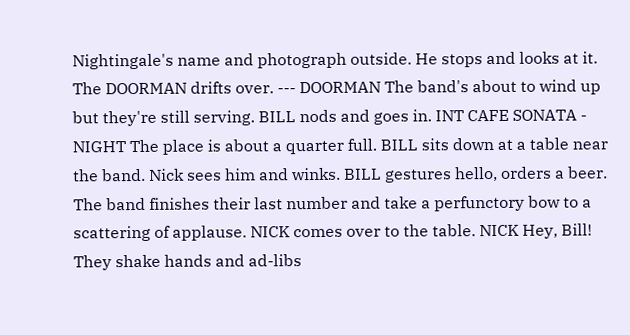Nightingale's name and photograph outside. He stops and looks at it. The DOORMAN drifts over. --- DOORMAN The band's about to wind up but they're still serving. BILL nods and goes in. INT CAFE SONATA - NIGHT The place is about a quarter full. BILL sits down at a table near the band. Nick sees him and winks. BILL gestures hello, orders a beer. The band finishes their last number and take a perfunctory bow to a scattering of applause. NICK comes over to the table. NICK Hey, Bill! They shake hands and ad-libs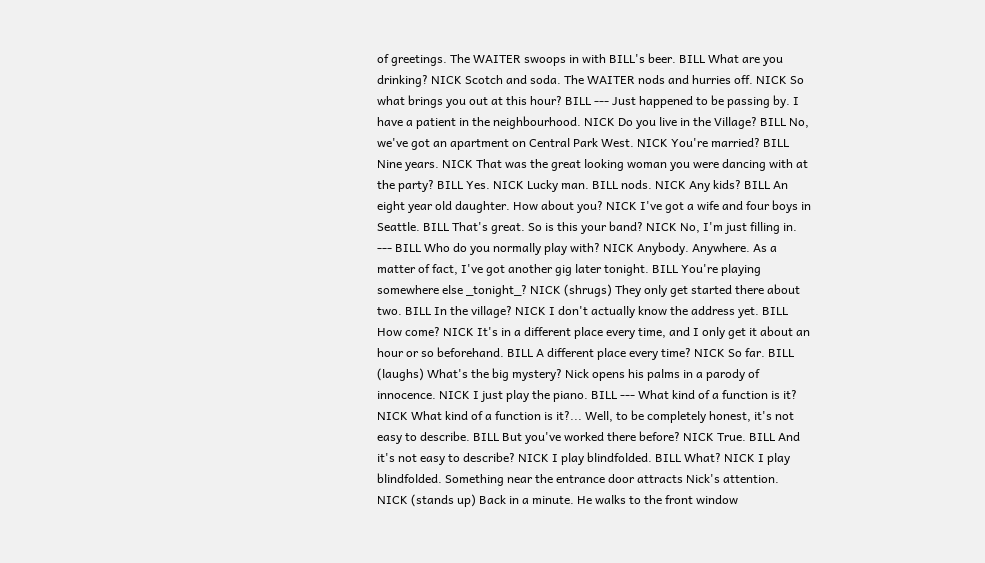of greetings. The WAITER swoops in with BILL's beer. BILL What are you drinking? NICK Scotch and soda. The WAITER nods and hurries off. NICK So what brings you out at this hour? BILL --- Just happened to be passing by. I have a patient in the neighbourhood. NICK Do you live in the Village? BILL No, we've got an apartment on Central Park West. NICK You're married? BILL Nine years. NICK That was the great looking woman you were dancing with at the party? BILL Yes. NICK Lucky man. BILL nods. NICK Any kids? BILL An eight year old daughter. How about you? NICK I've got a wife and four boys in Seattle. BILL That's great. So is this your band? NICK No, I'm just filling in. --- BILL Who do you normally play with? NICK Anybody. Anywhere. As a matter of fact, I've got another gig later tonight. BILL You're playing somewhere else _tonight_? NICK (shrugs) They only get started there about two. BILL In the village? NICK I don't actually know the address yet. BILL How come? NICK It's in a different place every time, and I only get it about an hour or so beforehand. BILL A different place every time? NICK So far. BILL (laughs) What's the big mystery? Nick opens his palms in a parody of innocence. NICK I just play the piano. BILL --- What kind of a function is it? NICK What kind of a function is it?... Well, to be completely honest, it's not easy to describe. BILL But you've worked there before? NICK True. BILL And it's not easy to describe? NICK I play blindfolded. BILL What? NICK I play blindfolded. Something near the entrance door attracts Nick's attention. NICK (stands up) Back in a minute. He walks to the front window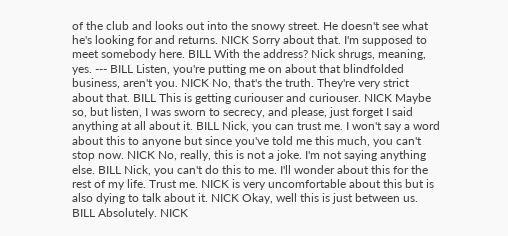of the club and looks out into the snowy street. He doesn't see what he's looking for and returns. NICK Sorry about that. I'm supposed to meet somebody here. BILL With the address? Nick shrugs, meaning, yes. --- BILL Listen, you're putting me on about that blindfolded business, aren't you. NICK No, that's the truth. They're very strict about that. BILL This is getting curiouser and curiouser. NICK Maybe so, but listen, I was sworn to secrecy, and please, just forget I said anything at all about it. BILL Nick, you can trust me. I won't say a word about this to anyone but since you've told me this much, you can't stop now. NICK No, really, this is not a joke. I'm not saying anything else. BILL Nick, you can't do this to me. I'll wonder about this for the rest of my life. Trust me. NICK is very uncomfortable about this but is also dying to talk about it. NICK Okay, well this is just between us. BILL Absolutely. NICK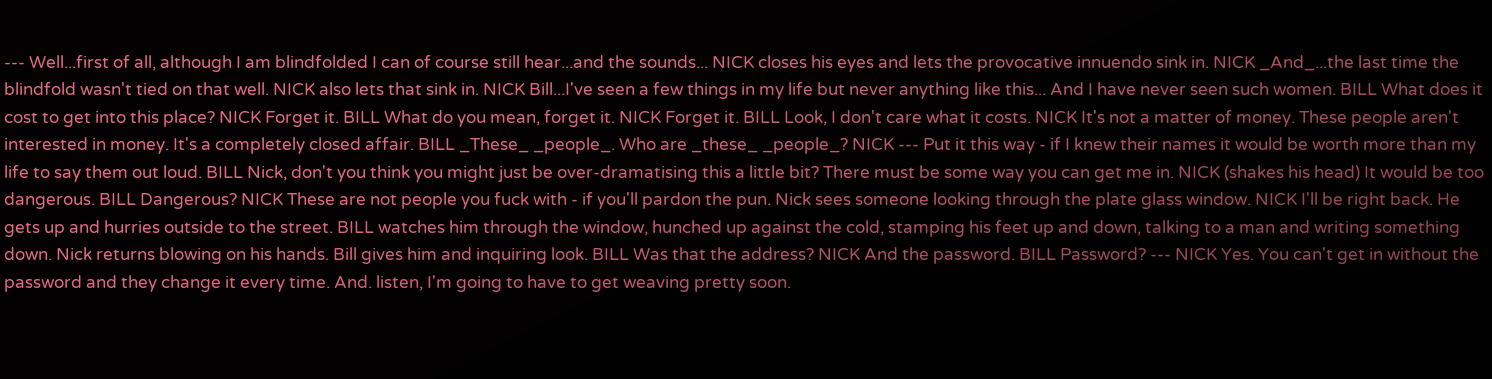--- Well...first of all, although I am blindfolded I can of course still hear...and the sounds... NICK closes his eyes and lets the provocative innuendo sink in. NICK _And_...the last time the blindfold wasn't tied on that well. NICK also lets that sink in. NICK Bill...I've seen a few things in my life but never anything like this... And I have never seen such women. BILL What does it cost to get into this place? NICK Forget it. BILL What do you mean, forget it. NICK Forget it. BILL Look, I don't care what it costs. NICK It's not a matter of money. These people aren't interested in money. It's a completely closed affair. BILL _These_ _people_. Who are _these_ _people_? NICK --- Put it this way - if I knew their names it would be worth more than my life to say them out loud. BILL Nick, don't you think you might just be over-dramatising this a little bit? There must be some way you can get me in. NICK (shakes his head) It would be too dangerous. BILL Dangerous? NICK These are not people you fuck with - if you'll pardon the pun. Nick sees someone looking through the plate glass window. NICK I'll be right back. He gets up and hurries outside to the street. BILL watches him through the window, hunched up against the cold, stamping his feet up and down, talking to a man and writing something down. Nick returns blowing on his hands. Bill gives him and inquiring look. BILL Was that the address? NICK And the password. BILL Password? --- NICK Yes. You can't get in without the password and they change it every time. And. listen, I'm going to have to get weaving pretty soon.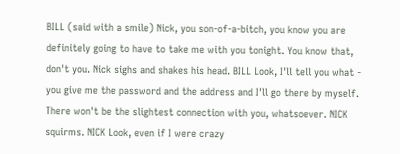BILL (said with a smile) Nick, you son-of-a-bitch, you know you are definitely going to have to take me with you tonight. You know that, don't you. Nick sighs and shakes his head. BILL Look, I'll tell you what - you give me the password and the address and I'll go there by myself. There won't be the slightest connection with you, whatsoever. NICK squirms. NICK Look, even if I were crazy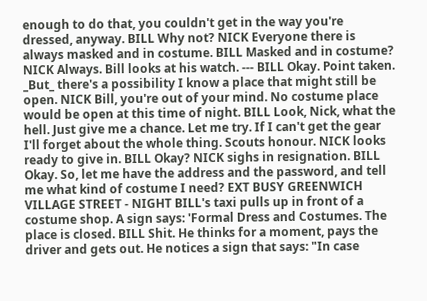enough to do that, you couldn't get in the way you're dressed, anyway. BILL Why not? NICK Everyone there is always masked and in costume. BILL Masked and in costume? NICK Always. Bill looks at his watch. --- BILL Okay. Point taken. _But_ there's a possibility I know a place that might still be open. NICK Bill, you're out of your mind. No costume place would be open at this time of night. BILL Look, Nick, what the hell. Just give me a chance. Let me try. If I can't get the gear I'll forget about the whole thing. Scouts honour. NICK looks ready to give in. BILL Okay? NICK sighs in resignation. BILL Okay. So, let me have the address and the password, and tell me what kind of costume I need? EXT BUSY GREENWICH VILLAGE STREET - NIGHT BILL's taxi pulls up in front of a costume shop. A sign says: 'Formal Dress and Costumes. The place is closed. BILL Shit. He thinks for a moment, pays the driver and gets out. He notices a sign that says: "In case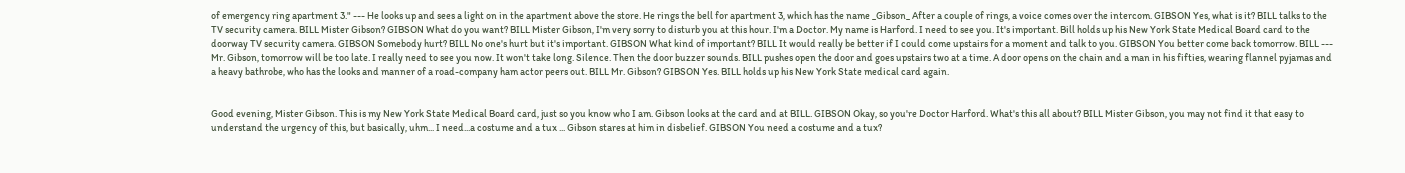of emergency ring apartment 3." --- He looks up and sees a light on in the apartment above the store. He rings the bell for apartment 3, which has the name _Gibson_ After a couple of rings, a voice comes over the intercom. GIBSON Yes, what is it? BILL talks to the TV security camera. BILL Mister Gibson? GIBSON What do you want? BILL Mister Gibson, I'm very sorry to disturb you at this hour. I'm a Doctor. My name is Harford. I need to see you. It's important. Bill holds up his New York State Medical Board card to the doorway TV security camera. GIBSON Somebody hurt? BILL No one's hurt but it's important. GIBSON What kind of important? BILL It would really be better if I could come upstairs for a moment and talk to you. GIBSON You better come back tomorrow. BILL --- Mr. Gibson, tomorrow will be too late. I really need to see you now. It won't take long. Silence. Then the door buzzer sounds. BILL pushes open the door and goes upstairs two at a time. A door opens on the chain and a man in his fifties, wearing flannel pyjamas and a heavy bathrobe, who has the looks and manner of a road-company ham actor peers out. BILL Mr. Gibson? GIBSON Yes. BILL holds up his New York State medical card again.


Good evening, Mister Gibson. This is my New York State Medical Board card, just so you know who I am. Gibson looks at the card and at BILL. GIBSON Okay, so you're Doctor Harford. What's this all about? BILL Mister Gibson, you may not find it that easy to understand the urgency of this, but basically, uhm... I need...a costume and a tux ... Gibson stares at him in disbelief. GIBSON You need a costume and a tux?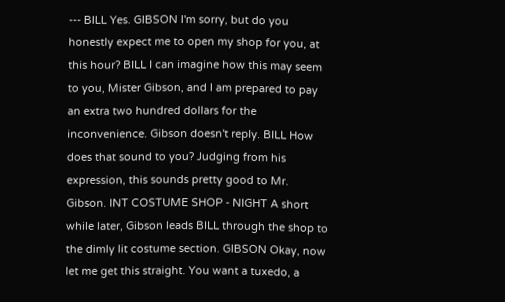--- BILL Yes. GIBSON I'm sorry, but do you honestly expect me to open my shop for you, at this hour? BILL I can imagine how this may seem to you, Mister Gibson, and I am prepared to pay an extra two hundred dollars for the inconvenience. Gibson doesn't reply. BILL How does that sound to you? Judging from his expression, this sounds pretty good to Mr. Gibson. INT COSTUME SHOP - NIGHT A short while later, Gibson leads BILL through the shop to the dimly lit costume section. GIBSON Okay, now let me get this straight. You want a tuxedo, a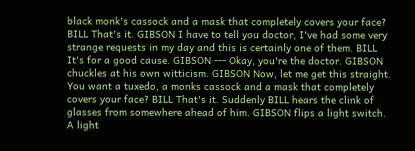black monk's cassock and a mask that completely covers your face? BILL That's it. GIBSON I have to tell you doctor, I've had some very strange requests in my day and this is certainly one of them. BILL It's for a good cause. GIBSON --- Okay, you're the doctor. GIBSON chuckles at his own witticism. GIBSON Now, let me get this straight. You want a tuxedo, a monks cassock and a mask that completely covers your face? BILL That's it. Suddenly BILL hears the clink of glasses from somewhere ahead of him. GIBSON flips a light switch. A light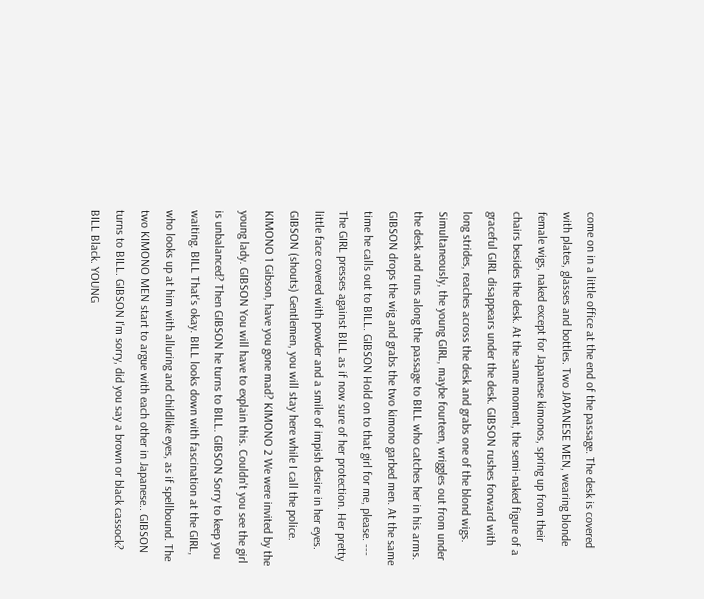come on in a little office at the end of the passage. The desk is covered with plates, glasses and bottles. Two JAPANESE MEN, wearing blonde female wigs, naked except for Japanese kimonos, spring up from their chairs besides the desk. At the same moment, the semi-naked figure of a graceful GIRL disappears under the desk. GIBSON rushes forward with long strides, reaches across the desk and grabs one of the blond wigs. Simultaneously, the young GIRL, maybe fourteen, wriggles out from under the desk and runs along the passage to BILL who catches her in his arms. GIBSON drops the wig and grabs the two kimono garbed men. At the same time he calls out to BILL. GIBSON Hold on to that girl for me, please. --- The GIRL presses against BILL as if now sure of her protection. Her pretty little face covered with powder and a smile of impish desire in her eyes. GIBSON (shouts) Gentlemen, you will stay here while I call the police. KIMONO 1 Gibson, have you gone mad? KIMONO 2 We were invited by the young lady. GIBSON You will have to explain this. Couldn't you see the girl is unbalanced? Then GIBSON he turns to BILL. GIBSON Sorry to keep you waiting. BILL That's okay. BILL looks down with fascination at the GIRL, who looks up at him with alluring and childlike eyes, as if spellbound. The two KIMONO MEN start to argue with each other in Japanese.. GIBSON turns to BILL. GIBSON I'm sorry, did you say a brown or black cassock? BILL Black. YOUNG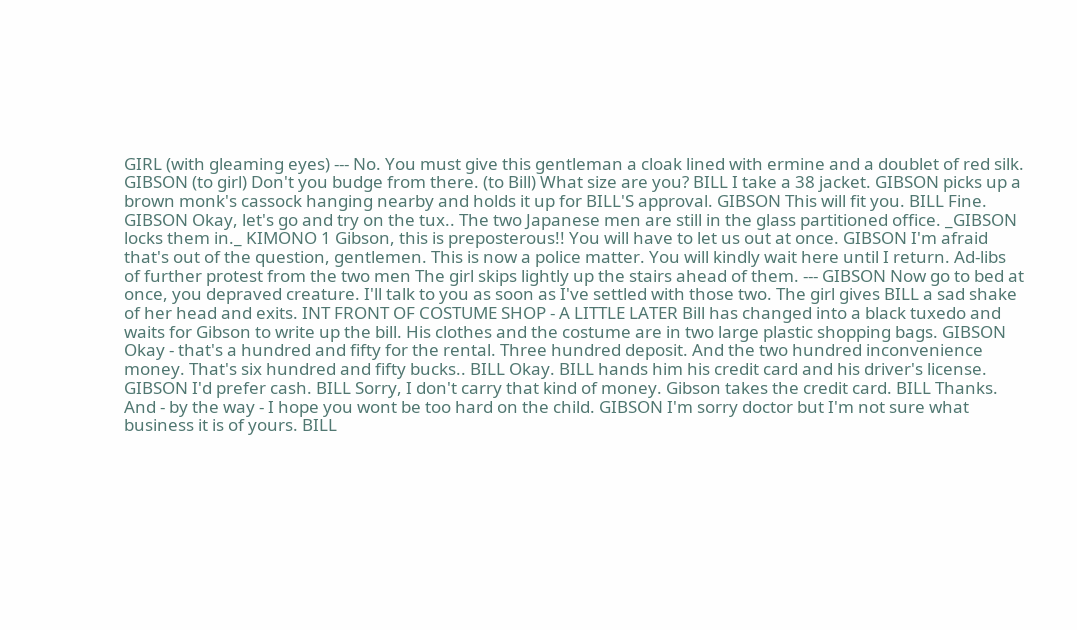GIRL (with gleaming eyes) --- No. You must give this gentleman a cloak lined with ermine and a doublet of red silk. GIBSON (to girl) Don't you budge from there. (to Bill) What size are you? BILL I take a 38 jacket. GIBSON picks up a brown monk's cassock hanging nearby and holds it up for BILL'S approval. GIBSON This will fit you. BILL Fine. GIBSON Okay, let's go and try on the tux.. The two Japanese men are still in the glass partitioned office. _GIBSON locks them in._ KIMONO 1 Gibson, this is preposterous!! You will have to let us out at once. GIBSON I'm afraid that's out of the question, gentlemen. This is now a police matter. You will kindly wait here until I return. Ad-libs of further protest from the two men The girl skips lightly up the stairs ahead of them. --- GIBSON Now go to bed at once, you depraved creature. I'll talk to you as soon as I've settled with those two. The girl gives BILL a sad shake of her head and exits. INT FRONT OF COSTUME SHOP - A LITTLE LATER Bill has changed into a black tuxedo and waits for Gibson to write up the bill. His clothes and the costume are in two large plastic shopping bags. GIBSON Okay - that's a hundred and fifty for the rental. Three hundred deposit. And the two hundred inconvenience money. That's six hundred and fifty bucks.. BILL Okay. BILL hands him his credit card and his driver's license. GIBSON I'd prefer cash. BILL Sorry, I don't carry that kind of money. Gibson takes the credit card. BILL Thanks. And - by the way - I hope you wont be too hard on the child. GIBSON I'm sorry doctor but I'm not sure what business it is of yours. BILL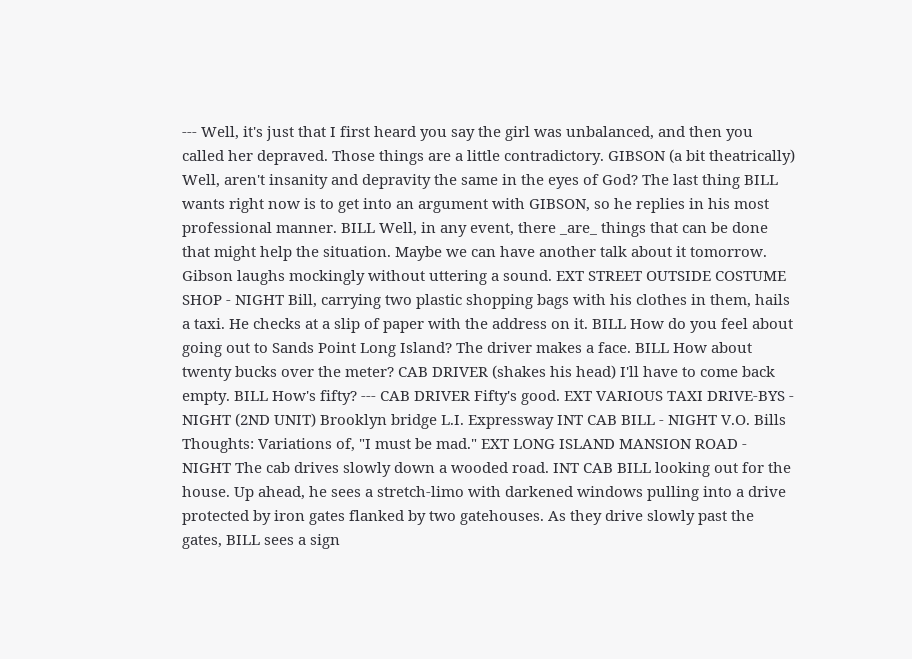--- Well, it's just that I first heard you say the girl was unbalanced, and then you called her depraved. Those things are a little contradictory. GIBSON (a bit theatrically) Well, aren't insanity and depravity the same in the eyes of God? The last thing BILL wants right now is to get into an argument with GIBSON, so he replies in his most professional manner. BILL Well, in any event, there _are_ things that can be done that might help the situation. Maybe we can have another talk about it tomorrow. Gibson laughs mockingly without uttering a sound. EXT STREET OUTSIDE COSTUME SHOP - NIGHT Bill, carrying two plastic shopping bags with his clothes in them, hails a taxi. He checks at a slip of paper with the address on it. BILL How do you feel about going out to Sands Point Long Island? The driver makes a face. BILL How about twenty bucks over the meter? CAB DRIVER (shakes his head) I'll have to come back empty. BILL How's fifty? --- CAB DRIVER Fifty's good. EXT VARIOUS TAXI DRIVE-BYS - NIGHT (2ND UNIT) Brooklyn bridge L.I. Expressway INT CAB BILL - NIGHT V.O. Bills Thoughts: Variations of, "I must be mad." EXT LONG ISLAND MANSION ROAD - NIGHT The cab drives slowly down a wooded road. INT CAB BILL looking out for the house. Up ahead, he sees a stretch-limo with darkened windows pulling into a drive protected by iron gates flanked by two gatehouses. As they drive slowly past the gates, BILL sees a sign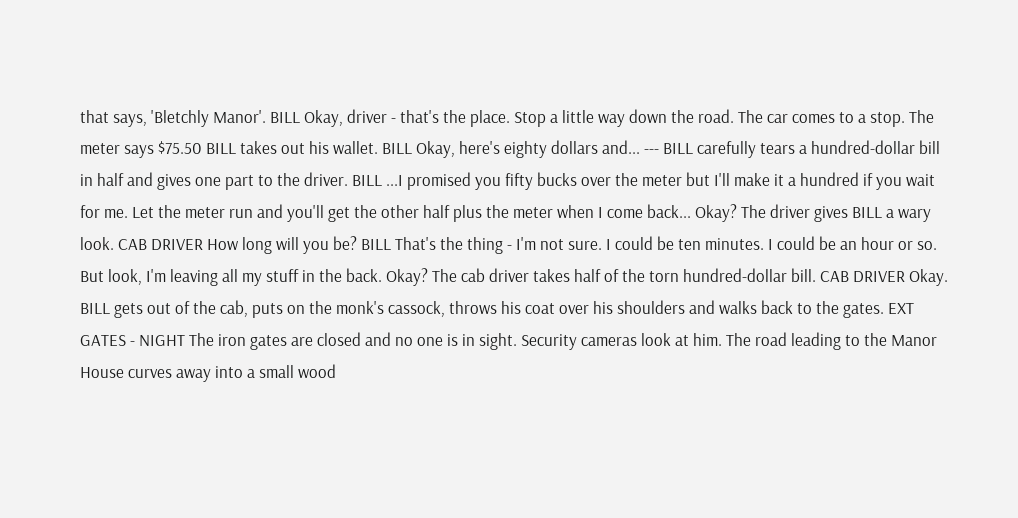that says, 'Bletchly Manor'. BILL Okay, driver - that's the place. Stop a little way down the road. The car comes to a stop. The meter says $75.50 BILL takes out his wallet. BILL Okay, here's eighty dollars and... --- BILL carefully tears a hundred-dollar bill in half and gives one part to the driver. BILL ...I promised you fifty bucks over the meter but I'll make it a hundred if you wait for me. Let the meter run and you'll get the other half plus the meter when I come back... Okay? The driver gives BILL a wary look. CAB DRIVER How long will you be? BILL That's the thing - I'm not sure. I could be ten minutes. I could be an hour or so. But look, I'm leaving all my stuff in the back. Okay? The cab driver takes half of the torn hundred-dollar bill. CAB DRIVER Okay. BILL gets out of the cab, puts on the monk's cassock, throws his coat over his shoulders and walks back to the gates. EXT GATES - NIGHT The iron gates are closed and no one is in sight. Security cameras look at him. The road leading to the Manor House curves away into a small wood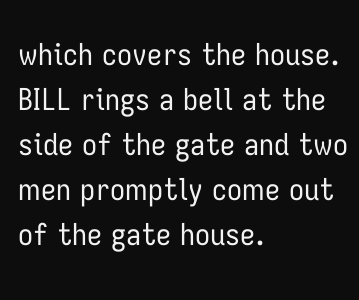which covers the house. BILL rings a bell at the side of the gate and two men promptly come out of the gate house.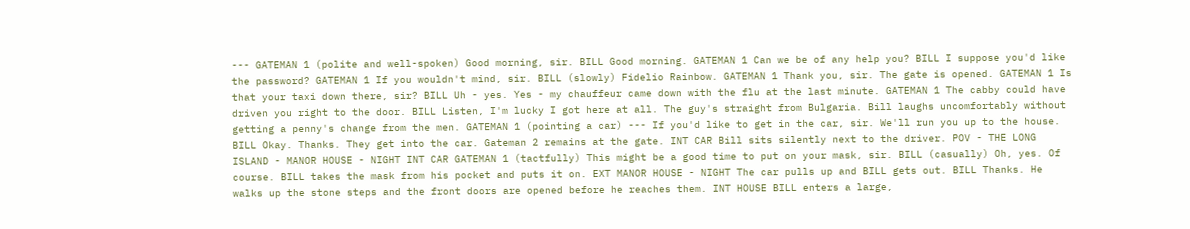--- GATEMAN 1 (polite and well-spoken) Good morning, sir. BILL Good morning. GATEMAN 1 Can we be of any help you? BILL I suppose you'd like the password? GATEMAN 1 If you wouldn't mind, sir. BILL (slowly) Fidelio Rainbow. GATEMAN 1 Thank you, sir. The gate is opened. GATEMAN 1 Is that your taxi down there, sir? BILL Uh - yes. Yes - my chauffeur came down with the flu at the last minute. GATEMAN 1 The cabby could have driven you right to the door. BILL Listen, I'm lucky I got here at all. The guy's straight from Bulgaria. Bill laughs uncomfortably without getting a penny's change from the men. GATEMAN 1 (pointing a car) --- If you'd like to get in the car, sir. We'll run you up to the house. BILL Okay. Thanks. They get into the car. Gateman 2 remains at the gate. INT CAR Bill sits silently next to the driver. POV - THE LONG ISLAND - MANOR HOUSE - NIGHT INT CAR GATEMAN 1 (tactfully) This might be a good time to put on your mask, sir. BILL (casually) Oh, yes. Of course. BILL takes the mask from his pocket and puts it on. EXT MANOR HOUSE - NIGHT The car pulls up and BILL gets out. BILL Thanks. He walks up the stone steps and the front doors are opened before he reaches them. INT HOUSE BILL enters a large,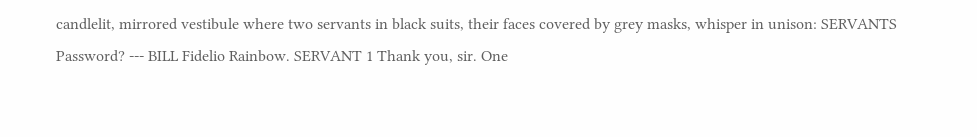candlelit, mirrored vestibule where two servants in black suits, their faces covered by grey masks, whisper in unison: SERVANTS Password? --- BILL Fidelio Rainbow. SERVANT 1 Thank you, sir. One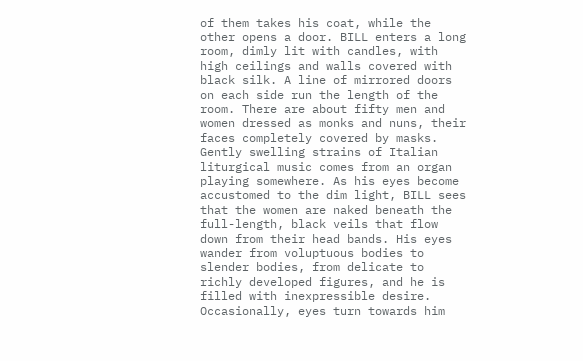of them takes his coat, while the other opens a door. BILL enters a long room, dimly lit with candles, with high ceilings and walls covered with black silk. A line of mirrored doors on each side run the length of the room. There are about fifty men and women dressed as monks and nuns, their faces completely covered by masks. Gently swelling strains of Italian liturgical music comes from an organ playing somewhere. As his eyes become accustomed to the dim light, BILL sees that the women are naked beneath the full-length, black veils that flow down from their head bands. His eyes wander from voluptuous bodies to slender bodies, from delicate to richly developed figures, and he is filled with inexpressible desire. Occasionally, eyes turn towards him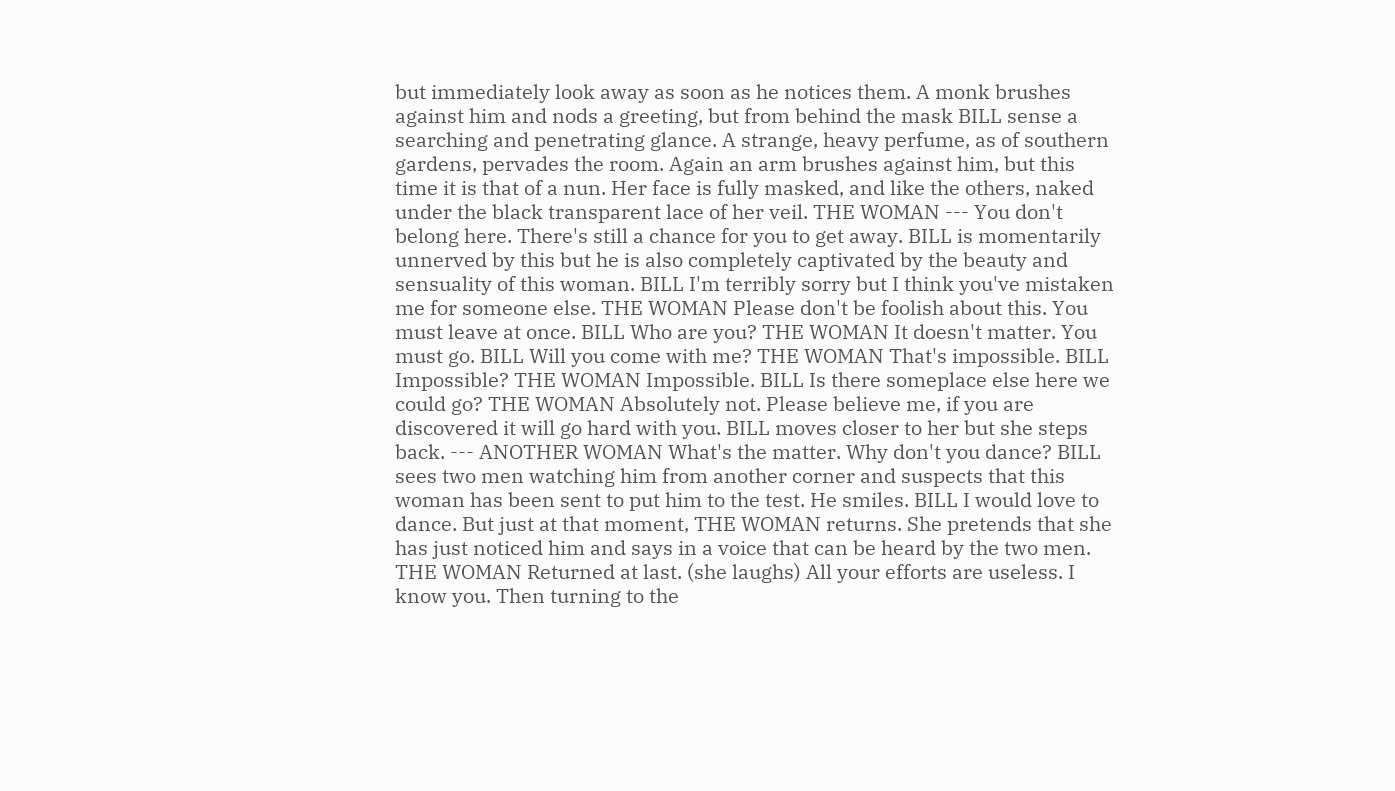but immediately look away as soon as he notices them. A monk brushes against him and nods a greeting, but from behind the mask BILL sense a searching and penetrating glance. A strange, heavy perfume, as of southern gardens, pervades the room. Again an arm brushes against him, but this time it is that of a nun. Her face is fully masked, and like the others, naked under the black transparent lace of her veil. THE WOMAN --- You don't belong here. There's still a chance for you to get away. BILL is momentarily unnerved by this but he is also completely captivated by the beauty and sensuality of this woman. BILL I'm terribly sorry but I think you've mistaken me for someone else. THE WOMAN Please don't be foolish about this. You must leave at once. BILL Who are you? THE WOMAN It doesn't matter. You must go. BILL Will you come with me? THE WOMAN That's impossible. BILL Impossible? THE WOMAN Impossible. BILL Is there someplace else here we could go? THE WOMAN Absolutely not. Please believe me, if you are discovered it will go hard with you. BILL moves closer to her but she steps back. --- ANOTHER WOMAN What's the matter. Why don't you dance? BILL sees two men watching him from another corner and suspects that this woman has been sent to put him to the test. He smiles. BILL I would love to dance. But just at that moment, THE WOMAN returns. She pretends that she has just noticed him and says in a voice that can be heard by the two men. THE WOMAN Returned at last. (she laughs) All your efforts are useless. I know you. Then turning to the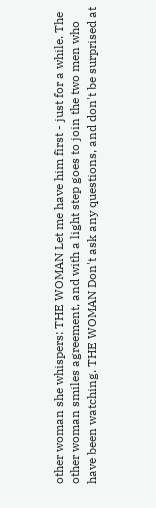other woman she whispers: THE WOMAN Let me have him first - just for a while. The other woman smiles agreement, and with a light step goes to join the two men who have been watching. THE WOMAN Don't ask any questions, and don't be surprised at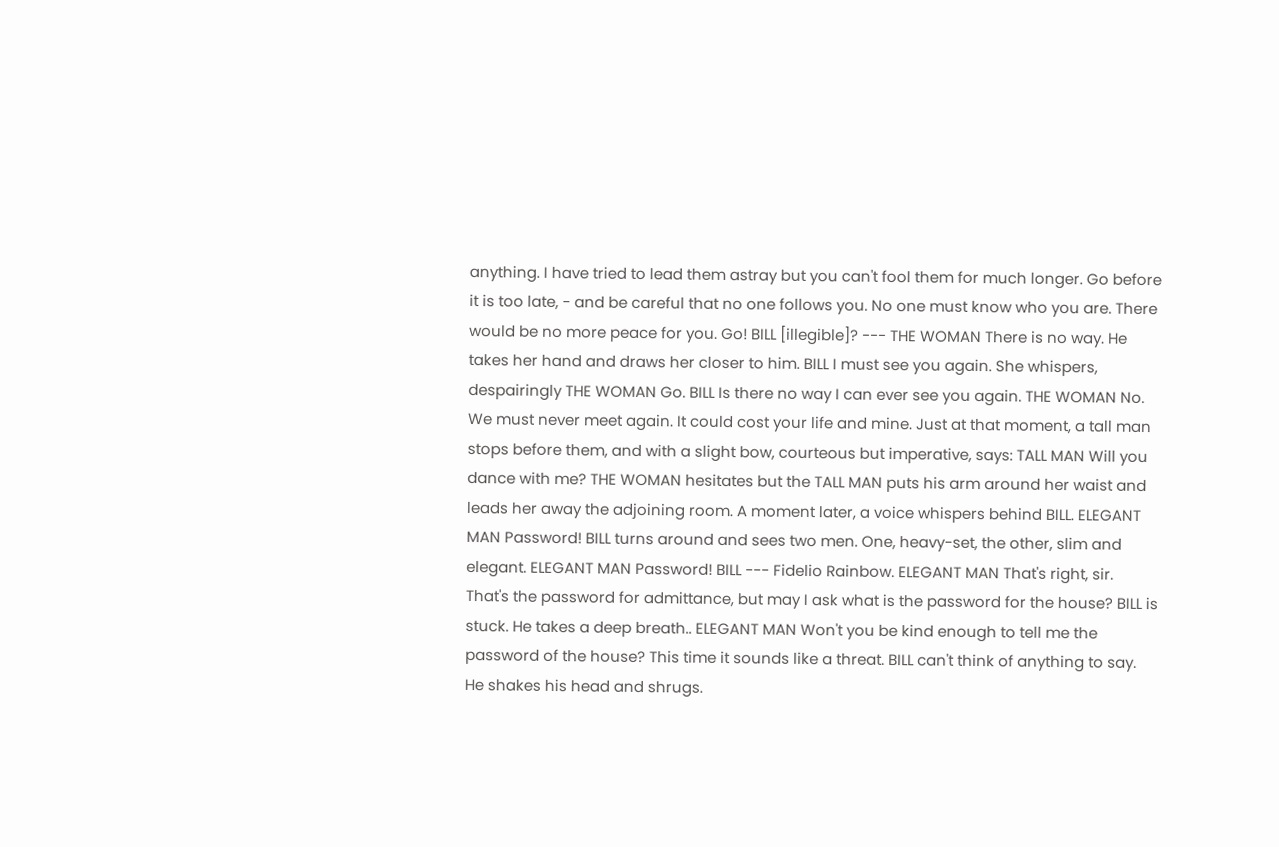anything. I have tried to lead them astray but you can't fool them for much longer. Go before it is too late, - and be careful that no one follows you. No one must know who you are. There would be no more peace for you. Go! BILL [illegible]? --- THE WOMAN There is no way. He takes her hand and draws her closer to him. BILL I must see you again. She whispers, despairingly THE WOMAN Go. BILL Is there no way I can ever see you again. THE WOMAN No. We must never meet again. It could cost your life and mine. Just at that moment, a tall man stops before them, and with a slight bow, courteous but imperative, says: TALL MAN Will you dance with me? THE WOMAN hesitates but the TALL MAN puts his arm around her waist and leads her away the adjoining room. A moment later, a voice whispers behind BILL. ELEGANT MAN Password! BILL turns around and sees two men. One, heavy-set, the other, slim and elegant. ELEGANT MAN Password! BILL --- Fidelio Rainbow. ELEGANT MAN That's right, sir. That's the password for admittance, but may I ask what is the password for the house? BILL is stuck. He takes a deep breath.. ELEGANT MAN Won't you be kind enough to tell me the password of the house? This time it sounds like a threat. BILL can't think of anything to say. He shakes his head and shrugs.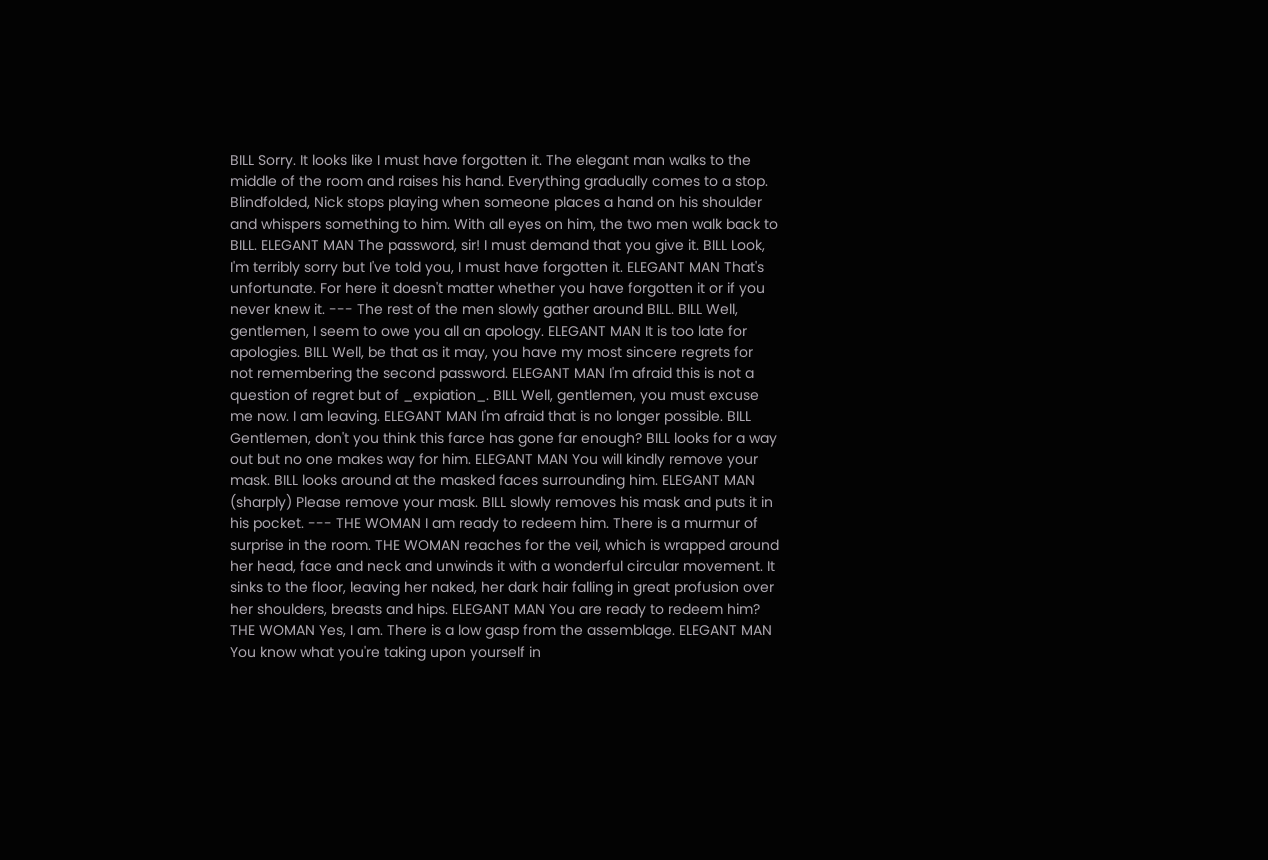BILL Sorry. It looks like I must have forgotten it. The elegant man walks to the middle of the room and raises his hand. Everything gradually comes to a stop. Blindfolded, Nick stops playing when someone places a hand on his shoulder and whispers something to him. With all eyes on him, the two men walk back to BILL. ELEGANT MAN The password, sir! I must demand that you give it. BILL Look, I'm terribly sorry but I've told you, I must have forgotten it. ELEGANT MAN That's unfortunate. For here it doesn't matter whether you have forgotten it or if you never knew it. --- The rest of the men slowly gather around BILL. BILL Well, gentlemen, I seem to owe you all an apology. ELEGANT MAN It is too late for apologies. BILL Well, be that as it may, you have my most sincere regrets for not remembering the second password. ELEGANT MAN I'm afraid this is not a question of regret but of _expiation_. BILL Well, gentlemen, you must excuse me now. I am leaving. ELEGANT MAN I'm afraid that is no longer possible. BILL Gentlemen, don't you think this farce has gone far enough? BILL looks for a way out but no one makes way for him. ELEGANT MAN You will kindly remove your mask. BILL looks around at the masked faces surrounding him. ELEGANT MAN (sharply) Please remove your mask. BILL slowly removes his mask and puts it in his pocket. --- THE WOMAN I am ready to redeem him. There is a murmur of surprise in the room. THE WOMAN reaches for the veil, which is wrapped around her head, face and neck and unwinds it with a wonderful circular movement. It sinks to the floor, leaving her naked, her dark hair falling in great profusion over her shoulders, breasts and hips. ELEGANT MAN You are ready to redeem him? THE WOMAN Yes, I am. There is a low gasp from the assemblage. ELEGANT MAN You know what you're taking upon yourself in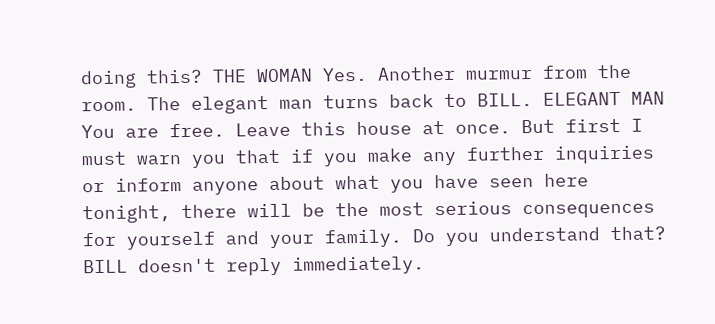doing this? THE WOMAN Yes. Another murmur from the room. The elegant man turns back to BILL. ELEGANT MAN You are free. Leave this house at once. But first I must warn you that if you make any further inquiries or inform anyone about what you have seen here tonight, there will be the most serious consequences for yourself and your family. Do you understand that? BILL doesn't reply immediately.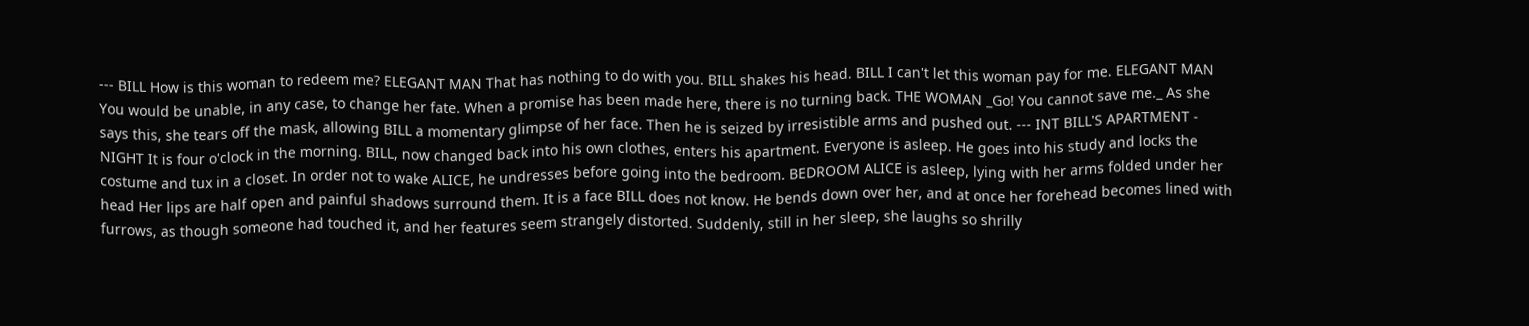--- BILL How is this woman to redeem me? ELEGANT MAN That has nothing to do with you. BILL shakes his head. BILL I can't let this woman pay for me. ELEGANT MAN You would be unable, in any case, to change her fate. When a promise has been made here, there is no turning back. THE WOMAN _Go! You cannot save me._ As she says this, she tears off the mask, allowing BILL a momentary glimpse of her face. Then he is seized by irresistible arms and pushed out. --- INT BILL'S APARTMENT - NIGHT It is four o'clock in the morning. BILL, now changed back into his own clothes, enters his apartment. Everyone is asleep. He goes into his study and locks the costume and tux in a closet. In order not to wake ALICE, he undresses before going into the bedroom. BEDROOM ALICE is asleep, lying with her arms folded under her head Her lips are half open and painful shadows surround them. It is a face BILL does not know. He bends down over her, and at once her forehead becomes lined with furrows, as though someone had touched it, and her features seem strangely distorted. Suddenly, still in her sleep, she laughs so shrilly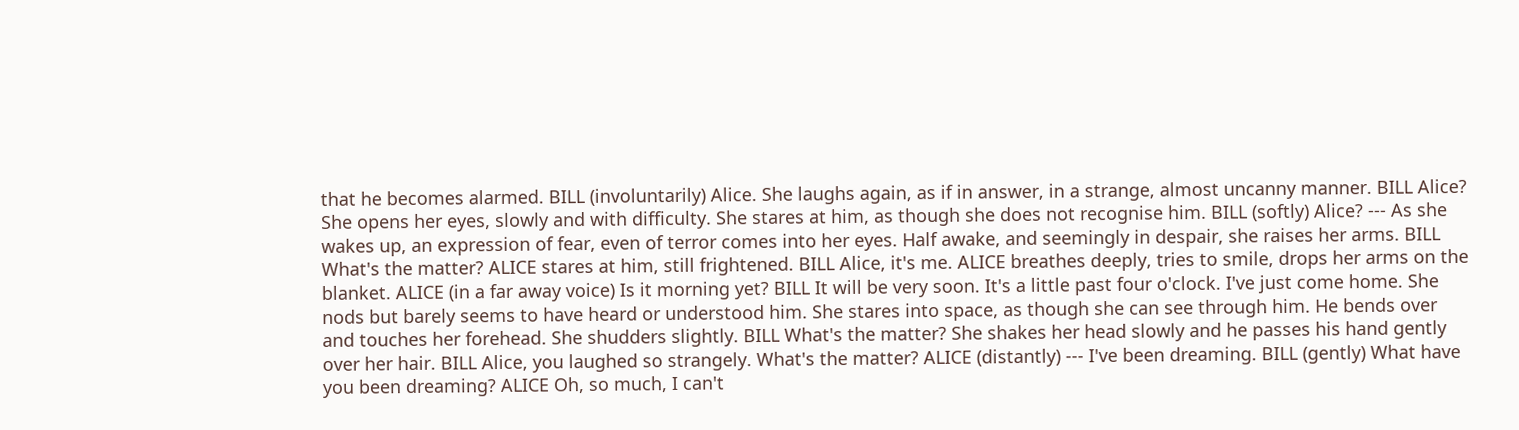that he becomes alarmed. BILL (involuntarily) Alice. She laughs again, as if in answer, in a strange, almost uncanny manner. BILL Alice? She opens her eyes, slowly and with difficulty. She stares at him, as though she does not recognise him. BILL (softly) Alice? --- As she wakes up, an expression of fear, even of terror comes into her eyes. Half awake, and seemingly in despair, she raises her arms. BILL What's the matter? ALICE stares at him, still frightened. BILL Alice, it's me. ALICE breathes deeply, tries to smile, drops her arms on the blanket. ALICE (in a far away voice) Is it morning yet? BILL It will be very soon. It's a little past four o'clock. I've just come home. She nods but barely seems to have heard or understood him. She stares into space, as though she can see through him. He bends over and touches her forehead. She shudders slightly. BILL What's the matter? She shakes her head slowly and he passes his hand gently over her hair. BILL Alice, you laughed so strangely. What's the matter? ALICE (distantly) --- I've been dreaming. BILL (gently) What have you been dreaming? ALICE Oh, so much, I can't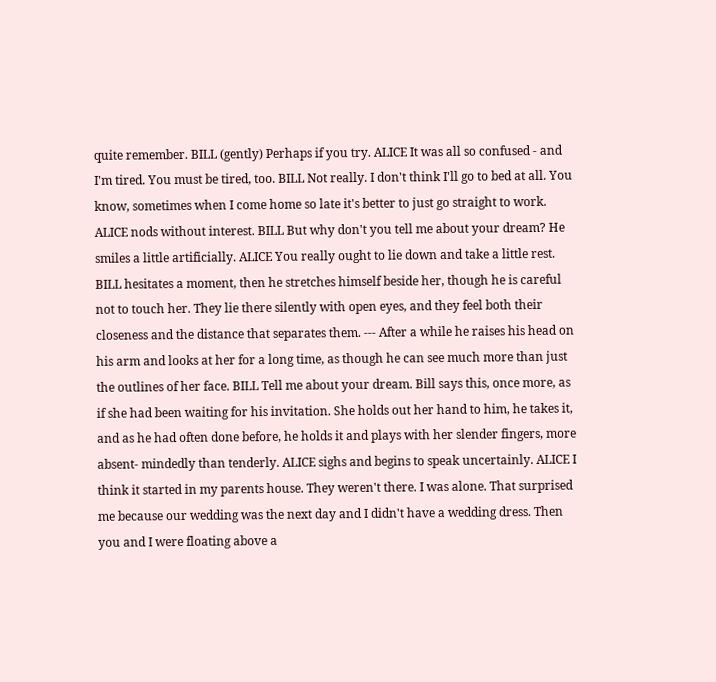quite remember. BILL (gently) Perhaps if you try. ALICE It was all so confused - and I'm tired. You must be tired, too. BILL Not really. I don't think I'll go to bed at all. You know, sometimes when I come home so late it's better to just go straight to work. ALICE nods without interest. BILL But why don't you tell me about your dream? He smiles a little artificially. ALICE You really ought to lie down and take a little rest. BILL hesitates a moment, then he stretches himself beside her, though he is careful not to touch her. They lie there silently with open eyes, and they feel both their closeness and the distance that separates them. --- After a while he raises his head on his arm and looks at her for a long time, as though he can see much more than just the outlines of her face. BILL Tell me about your dream. Bill says this, once more, as if she had been waiting for his invitation. She holds out her hand to him, he takes it, and as he had often done before, he holds it and plays with her slender fingers, more absent- mindedly than tenderly. ALICE sighs and begins to speak uncertainly. ALICE I think it started in my parents house. They weren't there. I was alone. That surprised me because our wedding was the next day and I didn't have a wedding dress. Then you and I were floating above a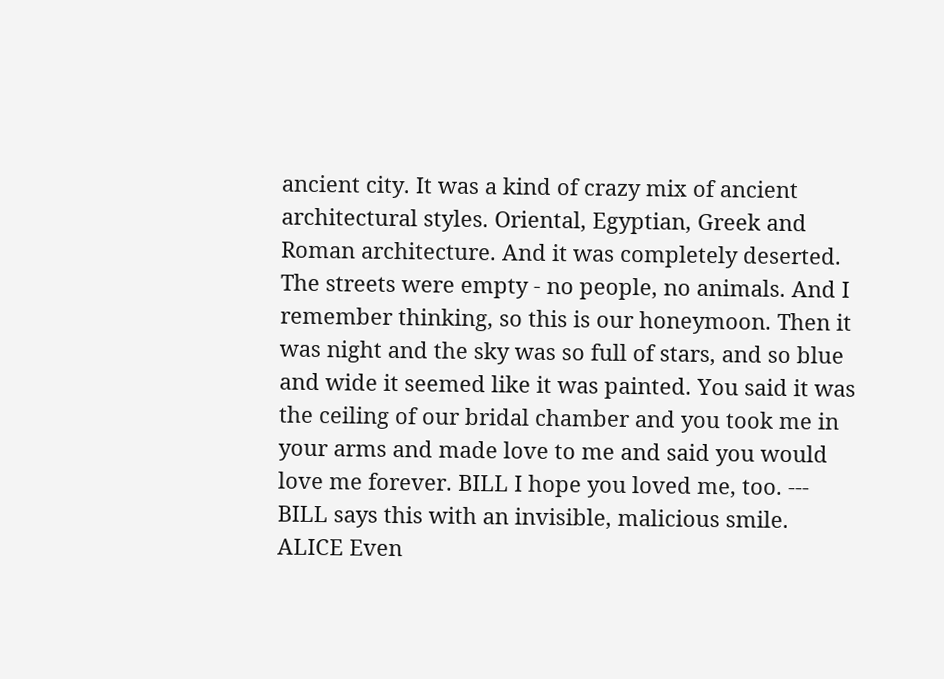ancient city. It was a kind of crazy mix of ancient architectural styles. Oriental, Egyptian, Greek and Roman architecture. And it was completely deserted. The streets were empty - no people, no animals. And I remember thinking, so this is our honeymoon. Then it was night and the sky was so full of stars, and so blue and wide it seemed like it was painted. You said it was the ceiling of our bridal chamber and you took me in your arms and made love to me and said you would love me forever. BILL I hope you loved me, too. --- BILL says this with an invisible, malicious smile. ALICE Even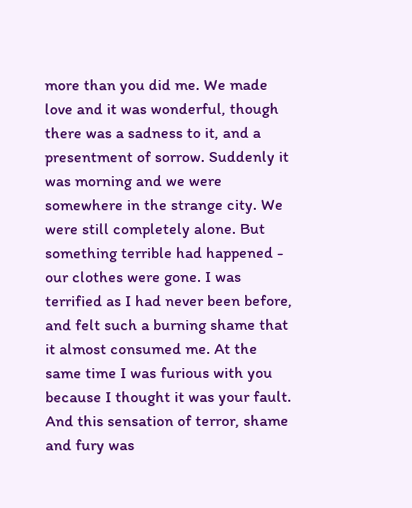more than you did me. We made love and it was wonderful, though there was a sadness to it, and a presentment of sorrow. Suddenly it was morning and we were somewhere in the strange city. We were still completely alone. But something terrible had happened - our clothes were gone. I was terrified as I had never been before, and felt such a burning shame that it almost consumed me. At the same time I was furious with you because I thought it was your fault. And this sensation of terror, shame and fury was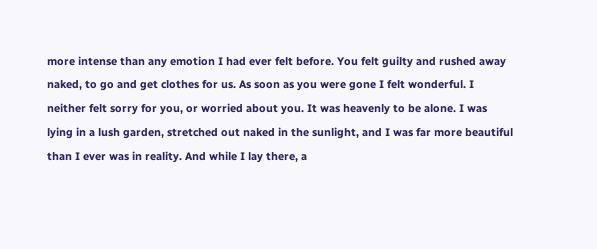more intense than any emotion I had ever felt before. You felt guilty and rushed away naked, to go and get clothes for us. As soon as you were gone I felt wonderful. I neither felt sorry for you, or worried about you. It was heavenly to be alone. I was lying in a lush garden, stretched out naked in the sunlight, and I was far more beautiful than I ever was in reality. And while I lay there, a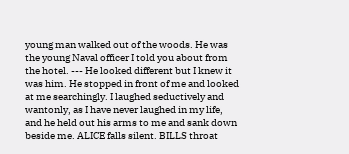young man walked out of the woods. He was the young Naval officer I told you about from the hotel. --- He looked different but I knew it was him. He stopped in front of me and looked at me searchingly. I laughed seductively and wantonly, as I have never laughed in my life, and he held out his arms to me and sank down beside me. ALICE falls silent. BILLS throat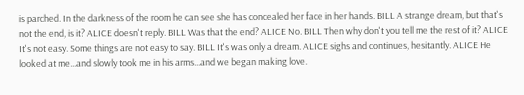is parched. In the darkness of the room he can see she has concealed her face in her hands. BILL A strange dream, but that's not the end, is it? ALICE doesn't reply. BILL Was that the end? ALICE No. BILL Then why don't you tell me the rest of it? ALICE It's not easy. Some things are not easy to say. BILL It's was only a dream. ALICE sighs and continues, hesitantly. ALICE He looked at me...and slowly took me in his arms...and we began making love.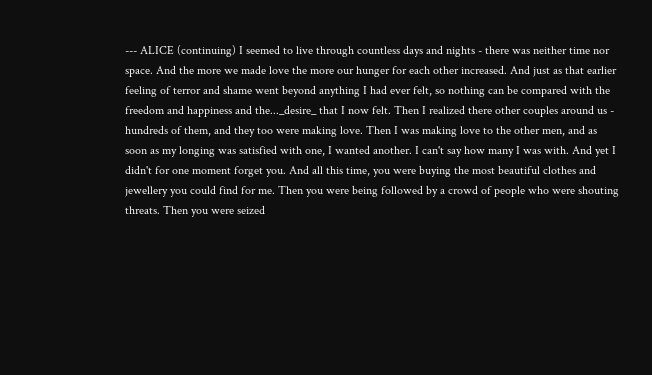--- ALICE (continuing) I seemed to live through countless days and nights - there was neither time nor space. And the more we made love the more our hunger for each other increased. And just as that earlier feeling of terror and shame went beyond anything I had ever felt, so nothing can be compared with the freedom and happiness and the..._desire_ that I now felt. Then I realized there other couples around us - hundreds of them, and they too were making love. Then I was making love to the other men, and as soon as my longing was satisfied with one, I wanted another. I can't say how many I was with. And yet I didn't for one moment forget you. And all this time, you were buying the most beautiful clothes and jewellery you could find for me. Then you were being followed by a crowd of people who were shouting threats. Then you were seized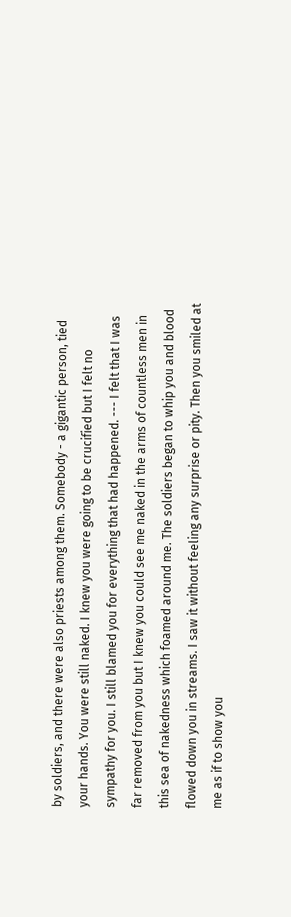by soldiers, and there were also priests among them. Somebody - a gigantic person, tied your hands. You were still naked. I knew you were going to be crucified but I felt no sympathy for you. I still blamed you for everything that had happened. --- I felt that I was far removed from you but I knew you could see me naked in the arms of countless men in this sea of nakedness which foamed around me. The soldiers began to whip you and blood flowed down you in streams. I saw it without feeling any surprise or pity. Then you smiled at me as if to show you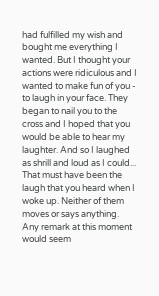had fulfilled my wish and bought me everything I wanted. But I thought your actions were ridiculous and I wanted to make fun of you - to laugh in your face. They began to nail you to the cross and I hoped that you would be able to hear my laughter. And so I laughed as shrill and loud as I could... That must have been the laugh that you heard when I woke up. Neither of them moves or says anything. Any remark at this moment would seem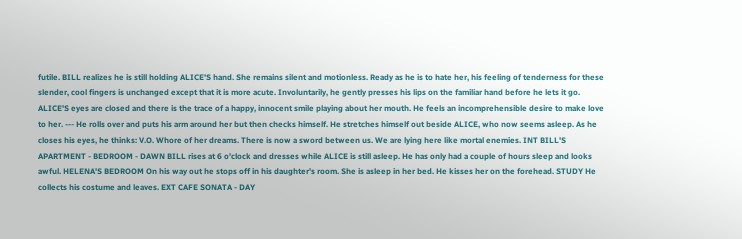futile. BILL realizes he is still holding ALICE'S hand. She remains silent and motionless. Ready as he is to hate her, his feeling of tenderness for these slender, cool fingers is unchanged except that it is more acute. Involuntarily, he gently presses his lips on the familiar hand before he lets it go. ALICE'S eyes are closed and there is the trace of a happy, innocent smile playing about her mouth. He feels an incomprehensible desire to make love to her. --- He rolls over and puts his arm around her but then checks himself. He stretches himself out beside ALICE, who now seems asleep. As he closes his eyes, he thinks: V.O. Whore of her dreams. There is now a sword between us. We are lying here like mortal enemies. INT BILL'S APARTMENT - BEDROOM - DAWN BILL rises at 6 o'clock and dresses while ALICE is still asleep. He has only had a couple of hours sleep and looks awful. HELENA'S BEDROOM On his way out he stops off in his daughter's room. She is asleep in her bed. He kisses her on the forehead. STUDY He collects his costume and leaves. EXT CAFE SONATA - DAY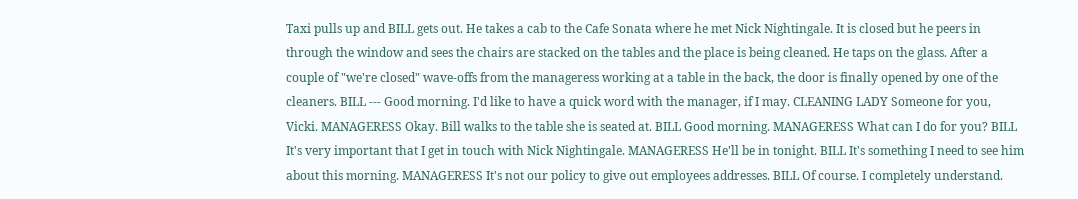Taxi pulls up and BILL gets out. He takes a cab to the Cafe Sonata where he met Nick Nightingale. It is closed but he peers in through the window and sees the chairs are stacked on the tables and the place is being cleaned. He taps on the glass. After a couple of "we're closed" wave-offs from the manageress working at a table in the back, the door is finally opened by one of the cleaners. BILL --- Good morning. I'd like to have a quick word with the manager, if I may. CLEANING LADY Someone for you, Vicki. MANAGERESS Okay. Bill walks to the table she is seated at. BILL Good morning. MANAGERESS What can I do for you? BILL It's very important that I get in touch with Nick Nightingale. MANAGERESS He'll be in tonight. BILL It's something I need to see him about this morning. MANAGERESS It's not our policy to give out employees addresses. BILL Of course. I completely understand.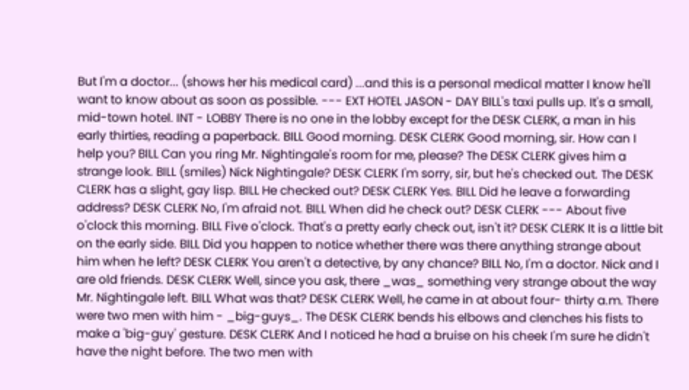But I'm a doctor... (shows her his medical card) ...and this is a personal medical matter I know he'll want to know about as soon as possible. --- EXT HOTEL JASON - DAY BILL's taxi pulls up. It's a small, mid-town hotel. INT - LOBBY There is no one in the lobby except for the DESK CLERK, a man in his early thirties, reading a paperback. BILL Good morning. DESK CLERK Good morning, sir. How can I help you? BILL Can you ring Mr. Nightingale's room for me, please? The DESK CLERK gives him a strange look. BILL (smiles) Nick Nightingale? DESK CLERK I'm sorry, sir, but he's checked out. The DESK CLERK has a slight, gay lisp. BILL He checked out? DESK CLERK Yes. BILL Did he leave a forwarding address? DESK CLERK No, I'm afraid not. BILL When did he check out? DESK CLERK --- About five o'clock this morning. BILL Five o'clock. That's a pretty early check out, isn't it? DESK CLERK It is a little bit on the early side. BILL Did you happen to notice whether there was there anything strange about him when he left? DESK CLERK You aren't a detective, by any chance? BILL No, I'm a doctor. Nick and I are old friends. DESK CLERK Well, since you ask, there _was_ something very strange about the way Mr. Nightingale left. BILL What was that? DESK CLERK Well, he came in at about four- thirty a.m. There were two men with him - _big-guys_. The DESK CLERK bends his elbows and clenches his fists to make a 'big-guy' gesture. DESK CLERK And I noticed he had a bruise on his cheek I'm sure he didn't have the night before. The two men with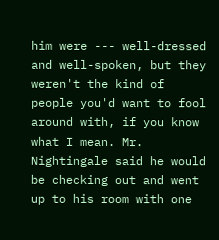him were --- well-dressed and well-spoken, but they weren't the kind of people you'd want to fool around with, if you know what I mean. Mr. Nightingale said he would be checking out and went up to his room with one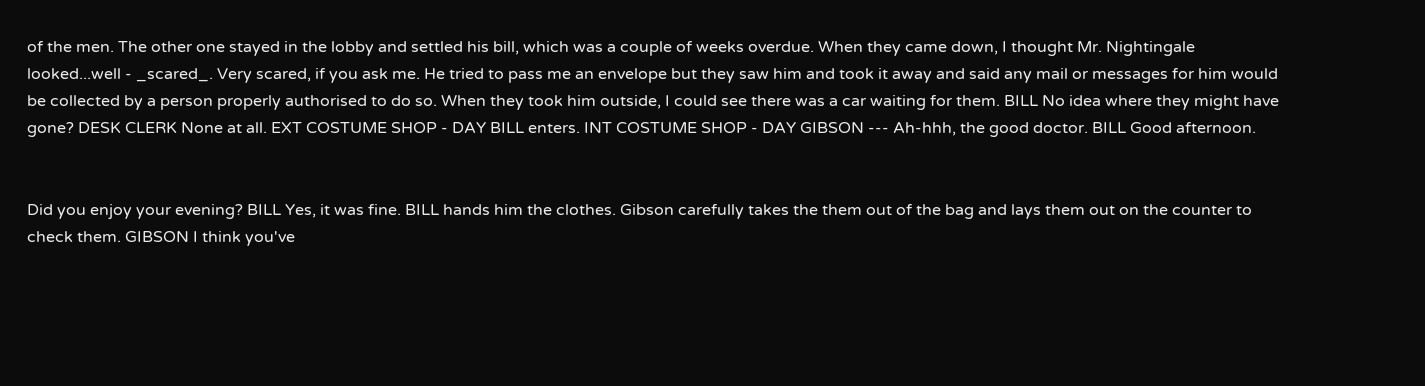of the men. The other one stayed in the lobby and settled his bill, which was a couple of weeks overdue. When they came down, I thought Mr. Nightingale looked...well - _scared_. Very scared, if you ask me. He tried to pass me an envelope but they saw him and took it away and said any mail or messages for him would be collected by a person properly authorised to do so. When they took him outside, I could see there was a car waiting for them. BILL No idea where they might have gone? DESK CLERK None at all. EXT COSTUME SHOP - DAY BILL enters. INT COSTUME SHOP - DAY GIBSON --- Ah-hhh, the good doctor. BILL Good afternoon.


Did you enjoy your evening? BILL Yes, it was fine. BILL hands him the clothes. Gibson carefully takes the them out of the bag and lays them out on the counter to check them. GIBSON I think you've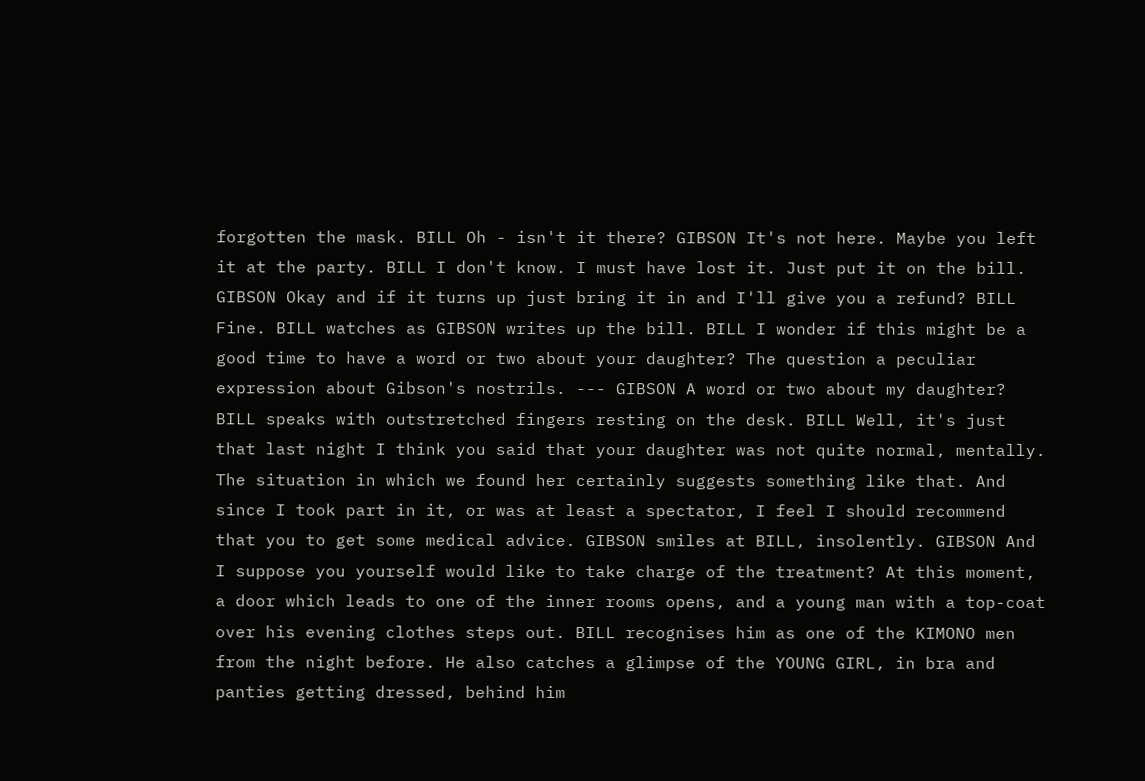forgotten the mask. BILL Oh - isn't it there? GIBSON It's not here. Maybe you left it at the party. BILL I don't know. I must have lost it. Just put it on the bill. GIBSON Okay and if it turns up just bring it in and I'll give you a refund? BILL Fine. BILL watches as GIBSON writes up the bill. BILL I wonder if this might be a good time to have a word or two about your daughter? The question a peculiar expression about Gibson's nostrils. --- GIBSON A word or two about my daughter? BILL speaks with outstretched fingers resting on the desk. BILL Well, it's just that last night I think you said that your daughter was not quite normal, mentally. The situation in which we found her certainly suggests something like that. And since I took part in it, or was at least a spectator, I feel I should recommend that you to get some medical advice. GIBSON smiles at BILL, insolently. GIBSON And I suppose you yourself would like to take charge of the treatment? At this moment, a door which leads to one of the inner rooms opens, and a young man with a top-coat over his evening clothes steps out. BILL recognises him as one of the KIMONO men from the night before. He also catches a glimpse of the YOUNG GIRL, in bra and panties getting dressed, behind him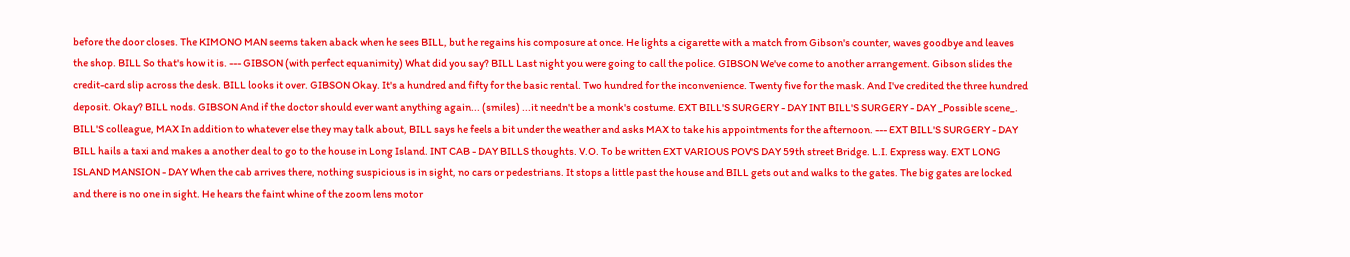before the door closes. The KIMONO MAN seems taken aback when he sees BILL, but he regains his composure at once. He lights a cigarette with a match from Gibson's counter, waves goodbye and leaves the shop. BILL So that's how it is. --- GIBSON (with perfect equanimity) What did you say? BILL Last night you were going to call the police. GIBSON We've come to another arrangement. Gibson slides the credit-card slip across the desk. BILL looks it over. GIBSON Okay. It's a hundred and fifty for the basic rental. Two hundred for the inconvenience. Twenty five for the mask. And I've credited the three hundred deposit. Okay? BILL nods. GIBSON And if the doctor should ever want anything again... (smiles) ...it needn't be a monk's costume. EXT BILL'S SURGERY - DAY INT BILL'S SURGERY - DAY _Possible scene_. BILL'S colleague, MAX In addition to whatever else they may talk about, BILL says he feels a bit under the weather and asks MAX to take his appointments for the afternoon. --- EXT BILL'S SURGERY - DAY BILL hails a taxi and makes a another deal to go to the house in Long Island. INT CAB - DAY BILLS thoughts. V.O. To be written EXT VARIOUS POV'S DAY 59th street Bridge. L.I. Express way. EXT LONG ISLAND MANSION - DAY When the cab arrives there, nothing suspicious is in sight, no cars or pedestrians. It stops a little past the house and BILL gets out and walks to the gates. The big gates are locked and there is no one in sight. He hears the faint whine of the zoom lens motor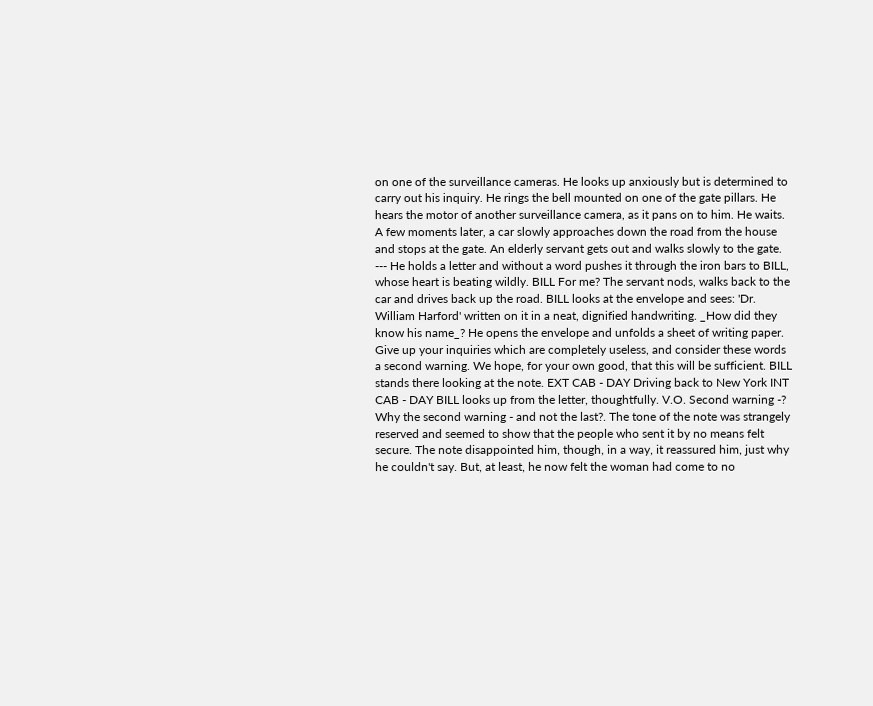on one of the surveillance cameras. He looks up anxiously but is determined to carry out his inquiry. He rings the bell mounted on one of the gate pillars. He hears the motor of another surveillance camera, as it pans on to him. He waits. A few moments later, a car slowly approaches down the road from the house and stops at the gate. An elderly servant gets out and walks slowly to the gate. --- He holds a letter and without a word pushes it through the iron bars to BILL, whose heart is beating wildly. BILL For me? The servant nods, walks back to the car and drives back up the road. BILL looks at the envelope and sees: 'Dr. William Harford' written on it in a neat, dignified handwriting. _How did they know his name_? He opens the envelope and unfolds a sheet of writing paper. Give up your inquiries which are completely useless, and consider these words a second warning. We hope, for your own good, that this will be sufficient. BILL stands there looking at the note. EXT CAB - DAY Driving back to New York INT CAB - DAY BILL looks up from the letter, thoughtfully. V.O. Second warning -? Why the second warning - and not the last?. The tone of the note was strangely reserved and seemed to show that the people who sent it by no means felt secure. The note disappointed him, though, in a way, it reassured him, just why he couldn't say. But, at least, he now felt the woman had come to no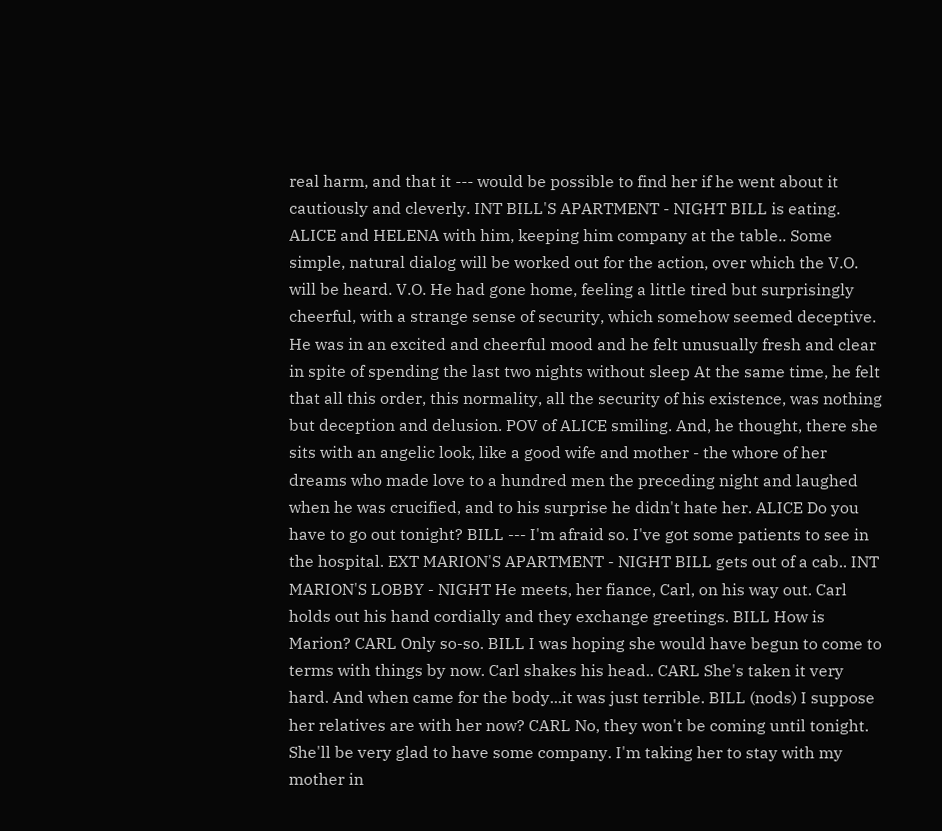real harm, and that it --- would be possible to find her if he went about it cautiously and cleverly. INT BILL'S APARTMENT - NIGHT BILL is eating. ALICE and HELENA with him, keeping him company at the table.. Some simple, natural dialog will be worked out for the action, over which the V.O. will be heard. V.O. He had gone home, feeling a little tired but surprisingly cheerful, with a strange sense of security, which somehow seemed deceptive. He was in an excited and cheerful mood and he felt unusually fresh and clear in spite of spending the last two nights without sleep At the same time, he felt that all this order, this normality, all the security of his existence, was nothing but deception and delusion. POV of ALICE smiling. And, he thought, there she sits with an angelic look, like a good wife and mother - the whore of her dreams who made love to a hundred men the preceding night and laughed when he was crucified, and to his surprise he didn't hate her. ALICE Do you have to go out tonight? BILL --- I'm afraid so. I've got some patients to see in the hospital. EXT MARION'S APARTMENT - NIGHT BILL gets out of a cab.. INT MARION'S LOBBY - NIGHT He meets, her fiance, Carl, on his way out. Carl holds out his hand cordially and they exchange greetings. BILL How is Marion? CARL Only so-so. BILL I was hoping she would have begun to come to terms with things by now. Carl shakes his head.. CARL She's taken it very hard. And when came for the body...it was just terrible. BILL (nods) I suppose her relatives are with her now? CARL No, they won't be coming until tonight. She'll be very glad to have some company. I'm taking her to stay with my mother in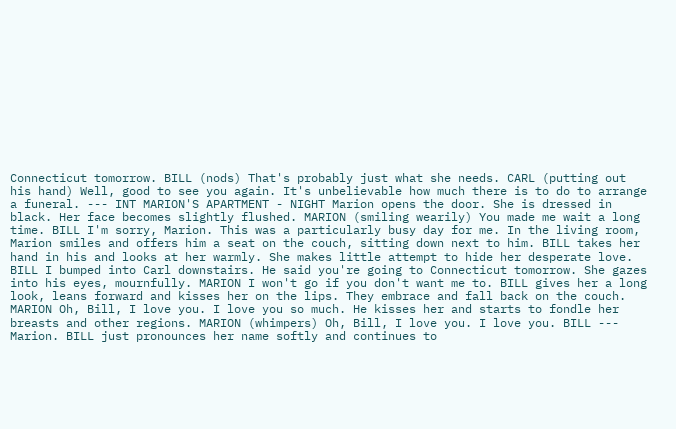Connecticut tomorrow. BILL (nods) That's probably just what she needs. CARL (putting out his hand) Well, good to see you again. It's unbelievable how much there is to do to arrange a funeral. --- INT MARION'S APARTMENT - NIGHT Marion opens the door. She is dressed in black. Her face becomes slightly flushed. MARION (smiling wearily) You made me wait a long time. BILL I'm sorry, Marion. This was a particularly busy day for me. In the living room, Marion smiles and offers him a seat on the couch, sitting down next to him. BILL takes her hand in his and looks at her warmly. She makes little attempt to hide her desperate love. BILL I bumped into Carl downstairs. He said you're going to Connecticut tomorrow. She gazes into his eyes, mournfully. MARION I won't go if you don't want me to. BILL gives her a long look, leans forward and kisses her on the lips. They embrace and fall back on the couch. MARION Oh, Bill, I love you. I love you so much. He kisses her and starts to fondle her breasts and other regions. MARION (whimpers) Oh, Bill, I love you. I love you. BILL --- Marion. BILL just pronounces her name softly and continues to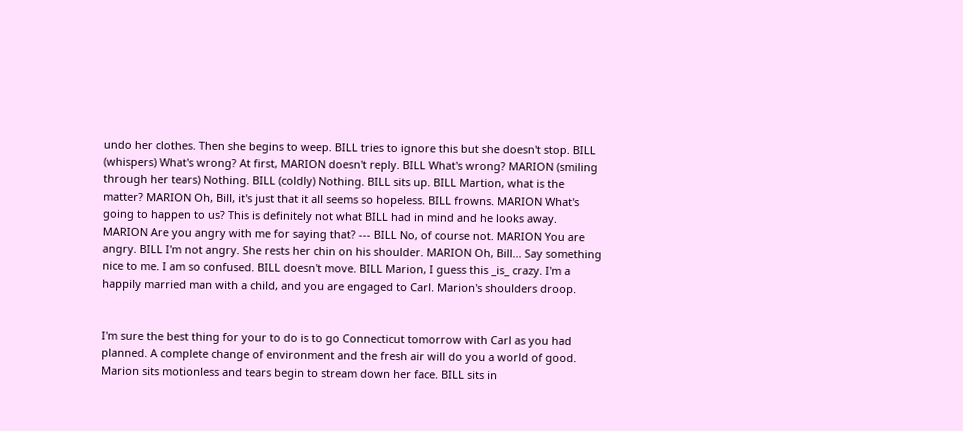undo her clothes. Then she begins to weep. BILL tries to ignore this but she doesn't stop. BILL (whispers) What's wrong? At first, MARION doesn't reply. BILL What's wrong? MARION (smiling through her tears) Nothing. BILL (coldly) Nothing. BILL sits up. BILL Martion, what is the matter? MARION Oh, Bill, it's just that it all seems so hopeless. BILL frowns. MARION What's going to happen to us? This is definitely not what BILL had in mind and he looks away. MARION Are you angry with me for saying that? --- BILL No, of course not. MARION You are angry. BILL I'm not angry. She rests her chin on his shoulder. MARION Oh, Bill... Say something nice to me. I am so confused. BILL doesn't move. BILL Marion, I guess this _is_ crazy. I'm a happily married man with a child, and you are engaged to Carl. Marion's shoulders droop.


I'm sure the best thing for your to do is to go Connecticut tomorrow with Carl as you had planned. A complete change of environment and the fresh air will do you a world of good. Marion sits motionless and tears begin to stream down her face. BILL sits in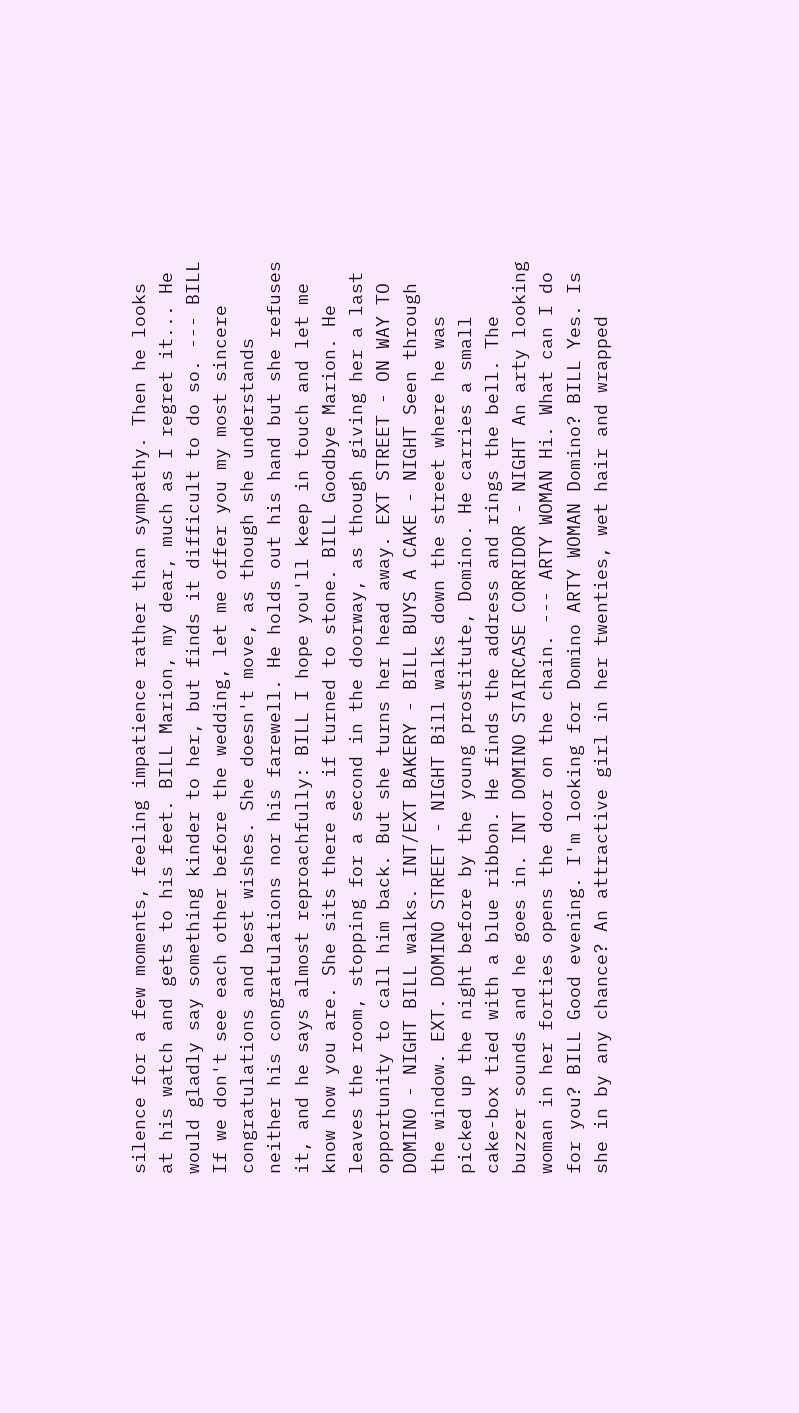silence for a few moments, feeling impatience rather than sympathy. Then he looks at his watch and gets to his feet. BILL Marion, my dear, much as I regret it... He would gladly say something kinder to her, but finds it difficult to do so. --- BILL If we don't see each other before the wedding, let me offer you my most sincere congratulations and best wishes. She doesn't move, as though she understands neither his congratulations nor his farewell. He holds out his hand but she refuses it, and he says almost reproachfully: BILL I hope you'll keep in touch and let me know how you are. She sits there as if turned to stone. BILL Goodbye Marion. He leaves the room, stopping for a second in the doorway, as though giving her a last opportunity to call him back. But she turns her head away. EXT STREET - ON WAY TO DOMINO - NIGHT BILL walks. INT/EXT BAKERY - BILL BUYS A CAKE - NIGHT Seen through the window. EXT. DOMINO STREET - NIGHT Bill walks down the street where he was picked up the night before by the young prostitute, Domino. He carries a small cake-box tied with a blue ribbon. He finds the address and rings the bell. The buzzer sounds and he goes in. INT DOMINO STAIRCASE CORRIDOR - NIGHT An arty looking woman in her forties opens the door on the chain. --- ARTY WOMAN Hi. What can I do for you? BILL Good evening. I'm looking for Domino ARTY WOMAN Domino? BILL Yes. Is she in by any chance? An attractive girl in her twenties, wet hair and wrapped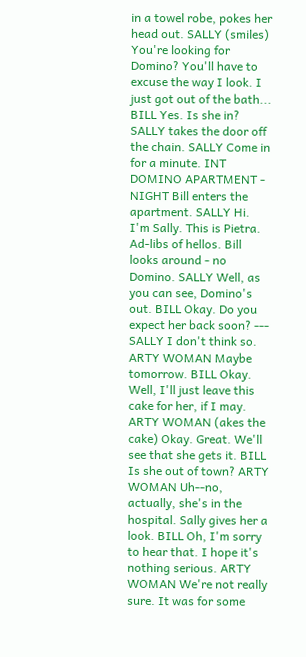in a towel robe, pokes her head out. SALLY (smiles) You're looking for Domino? You'll have to excuse the way I look. I just got out of the bath... BILL Yes. Is she in? SALLY takes the door off the chain. SALLY Come in for a minute. INT DOMINO APARTMENT - NIGHT Bill enters the apartment. SALLY Hi. I'm Sally. This is Pietra. Ad-libs of hellos. Bill looks around - no Domino. SALLY Well, as you can see, Domino's out. BILL Okay. Do you expect her back soon? --- SALLY I don't think so. ARTY WOMAN Maybe tomorrow. BILL Okay. Well, I'll just leave this cake for her, if I may. ARTY WOMAN (akes the cake) Okay. Great. We'll see that she gets it. BILL Is she out of town? ARTY WOMAN Uh--no, actually, she's in the hospital. Sally gives her a look. BILL Oh, I'm sorry to hear that. I hope it's nothing serious. ARTY WOMAN We're not really sure. It was for some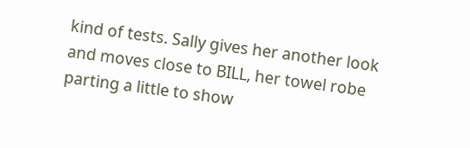kind of tests. Sally gives her another look and moves close to BILL, her towel robe parting a little to show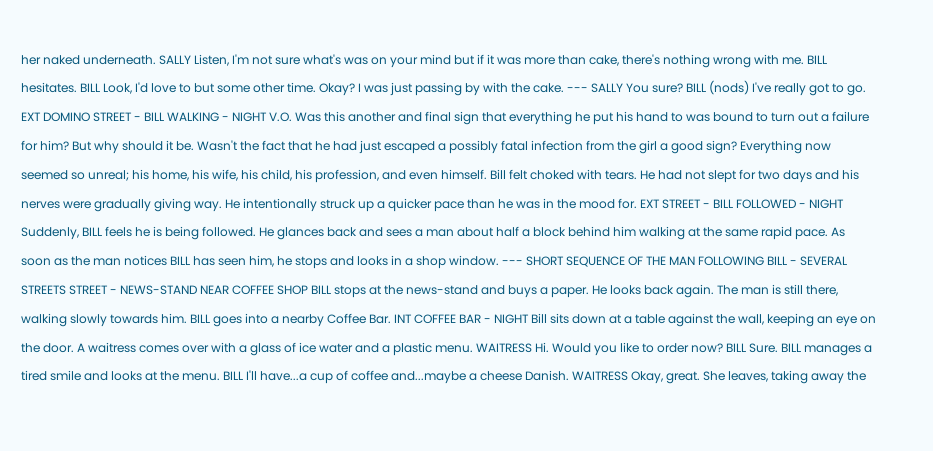her naked underneath. SALLY Listen, I'm not sure what's was on your mind but if it was more than cake, there's nothing wrong with me. BILL hesitates. BILL Look, I'd love to but some other time. Okay? I was just passing by with the cake. --- SALLY You sure? BILL (nods) I've really got to go. EXT DOMINO STREET - BILL WALKING - NIGHT V.O. Was this another and final sign that everything he put his hand to was bound to turn out a failure for him? But why should it be. Wasn't the fact that he had just escaped a possibly fatal infection from the girl a good sign? Everything now seemed so unreal; his home, his wife, his child, his profession, and even himself. Bill felt choked with tears. He had not slept for two days and his nerves were gradually giving way. He intentionally struck up a quicker pace than he was in the mood for. EXT STREET - BILL FOLLOWED - NIGHT Suddenly, BILL feels he is being followed. He glances back and sees a man about half a block behind him walking at the same rapid pace. As soon as the man notices BILL has seen him, he stops and looks in a shop window. --- SHORT SEQUENCE OF THE MAN FOLLOWING BILL - SEVERAL STREETS STREET - NEWS-STAND NEAR COFFEE SHOP BILL stops at the news-stand and buys a paper. He looks back again. The man is still there, walking slowly towards him. BILL goes into a nearby Coffee Bar. INT COFFEE BAR - NIGHT Bill sits down at a table against the wall, keeping an eye on the door. A waitress comes over with a glass of ice water and a plastic menu. WAITRESS Hi. Would you like to order now? BILL Sure. BILL manages a tired smile and looks at the menu. BILL I'll have...a cup of coffee and...maybe a cheese Danish. WAITRESS Okay, great. She leaves, taking away the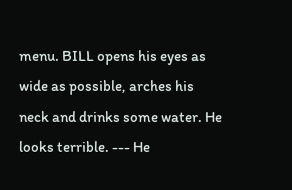menu. BILL opens his eyes as wide as possible, arches his neck and drinks some water. He looks terrible. --- He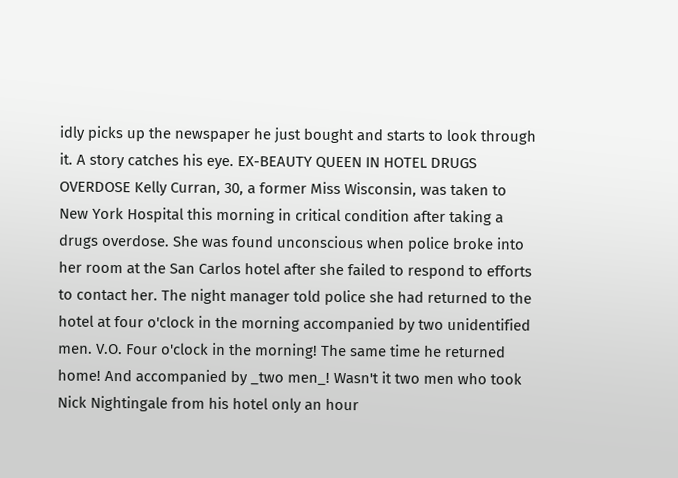idly picks up the newspaper he just bought and starts to look through it. A story catches his eye. EX-BEAUTY QUEEN IN HOTEL DRUGS OVERDOSE Kelly Curran, 30, a former Miss Wisconsin, was taken to New York Hospital this morning in critical condition after taking a drugs overdose. She was found unconscious when police broke into her room at the San Carlos hotel after she failed to respond to efforts to contact her. The night manager told police she had returned to the hotel at four o'clock in the morning accompanied by two unidentified men. V.O. Four o'clock in the morning! The same time he returned home! And accompanied by _two men_! Wasn't it two men who took Nick Nightingale from his hotel only an hour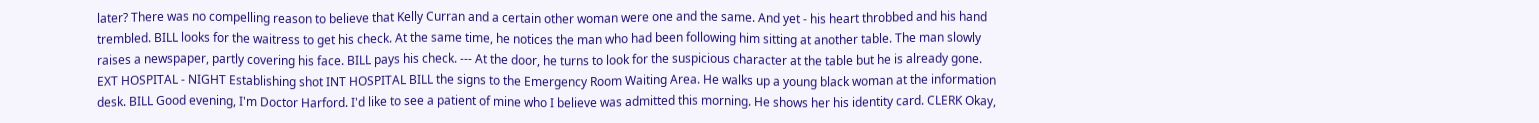later? There was no compelling reason to believe that Kelly Curran and a certain other woman were one and the same. And yet - his heart throbbed and his hand trembled. BILL looks for the waitress to get his check. At the same time, he notices the man who had been following him sitting at another table. The man slowly raises a newspaper, partly covering his face. BILL pays his check. --- At the door, he turns to look for the suspicious character at the table but he is already gone. EXT HOSPITAL - NIGHT Establishing shot INT HOSPITAL BILL the signs to the Emergency Room Waiting Area. He walks up a young black woman at the information desk. BILL Good evening, I'm Doctor Harford. I'd like to see a patient of mine who I believe was admitted this morning. He shows her his identity card. CLERK Okay,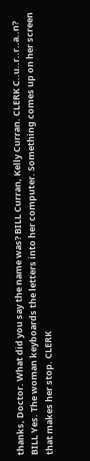thanks, Doctor. What did you say the name was? BILL Curran, Kelly Curran. CLERK C..u..r..r..a..n? BILL Yes. The woman keyboards the letters into her computer. Something comes up on her screen that makes her stop. CLERK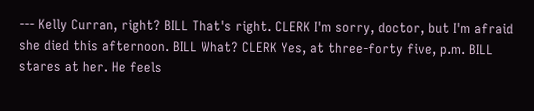--- Kelly Curran, right? BILL That's right. CLERK I'm sorry, doctor, but I'm afraid she died this afternoon. BILL What? CLERK Yes, at three-forty five, p.m. BILL stares at her. He feels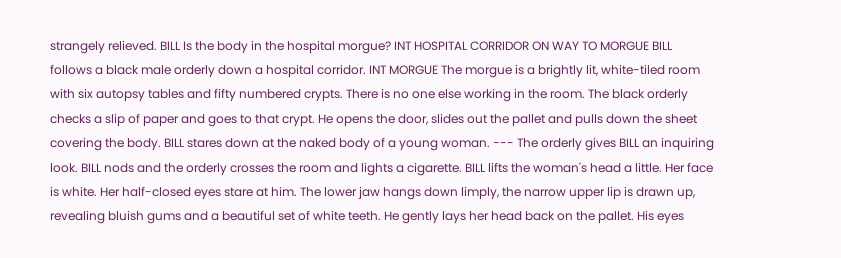strangely relieved. BILL Is the body in the hospital morgue? INT HOSPITAL CORRIDOR ON WAY TO MORGUE BILL follows a black male orderly down a hospital corridor. INT MORGUE The morgue is a brightly lit, white-tiled room with six autopsy tables and fifty numbered crypts. There is no one else working in the room. The black orderly checks a slip of paper and goes to that crypt. He opens the door, slides out the pallet and pulls down the sheet covering the body. BILL stares down at the naked body of a young woman. --- The orderly gives BILL an inquiring look. BILL nods and the orderly crosses the room and lights a cigarette. BILL lifts the woman's head a little. Her face is white. Her half-closed eyes stare at him. The lower jaw hangs down limply, the narrow upper lip is drawn up, revealing bluish gums and a beautiful set of white teeth. He gently lays her head back on the pallet. His eyes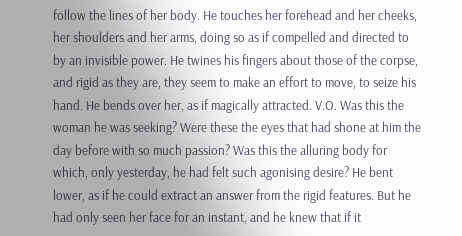follow the lines of her body. He touches her forehead and her cheeks, her shoulders and her arms, doing so as if compelled and directed to by an invisible power. He twines his fingers about those of the corpse, and rigid as they are, they seem to make an effort to move, to seize his hand. He bends over her, as if magically attracted. V.O. Was this the woman he was seeking? Were these the eyes that had shone at him the day before with so much passion? Was this the alluring body for which, only yesterday, he had felt such agonising desire? He bent lower, as if he could extract an answer from the rigid features. But he had only seen her face for an instant, and he knew that if it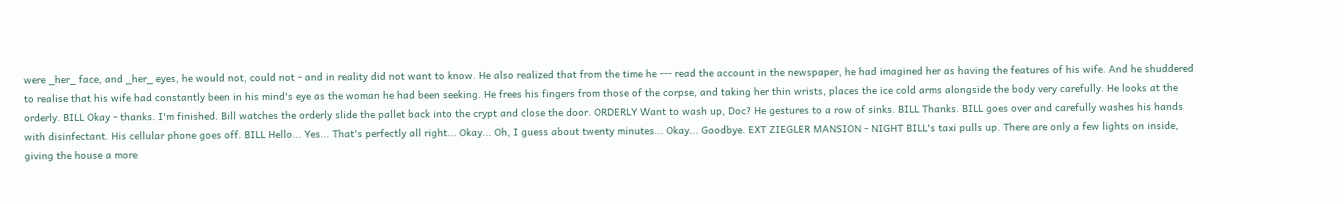were _her_ face, and _her_ eyes, he would not, could not - and in reality did not want to know. He also realized that from the time he --- read the account in the newspaper, he had imagined her as having the features of his wife. And he shuddered to realise that his wife had constantly been in his mind's eye as the woman he had been seeking. He frees his fingers from those of the corpse, and taking her thin wrists, places the ice cold arms alongside the body very carefully. He looks at the orderly. BILL Okay - thanks. I'm finished. Bill watches the orderly slide the pallet back into the crypt and close the door. ORDERLY Want to wash up, Doc? He gestures to a row of sinks. BILL Thanks. BILL goes over and carefully washes his hands with disinfectant. His cellular phone goes off. BILL Hello... Yes... That's perfectly all right... Okay... Oh, I guess about twenty minutes... Okay... Goodbye. EXT ZIEGLER MANSION - NIGHT BILL's taxi pulls up. There are only a few lights on inside, giving the house a more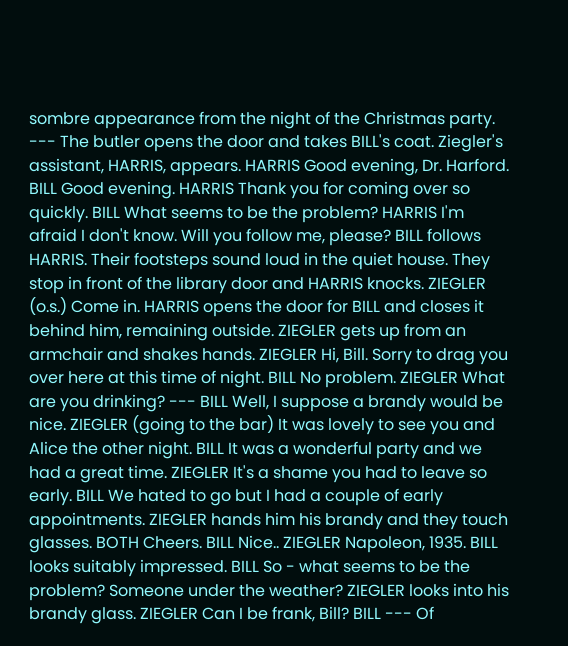sombre appearance from the night of the Christmas party. --- The butler opens the door and takes BILL's coat. Ziegler's assistant, HARRIS, appears. HARRIS Good evening, Dr. Harford. BILL Good evening. HARRIS Thank you for coming over so quickly. BILL What seems to be the problem? HARRIS I'm afraid I don't know. Will you follow me, please? BILL follows HARRIS. Their footsteps sound loud in the quiet house. They stop in front of the library door and HARRIS knocks. ZIEGLER (o.s.) Come in. HARRIS opens the door for BILL and closes it behind him, remaining outside. ZIEGLER gets up from an armchair and shakes hands. ZIEGLER Hi, Bill. Sorry to drag you over here at this time of night. BILL No problem. ZIEGLER What are you drinking? --- BILL Well, I suppose a brandy would be nice. ZIEGLER (going to the bar) It was lovely to see you and Alice the other night. BILL It was a wonderful party and we had a great time. ZIEGLER It's a shame you had to leave so early. BILL We hated to go but I had a couple of early appointments. ZIEGLER hands him his brandy and they touch glasses. BOTH Cheers. BILL Nice.. ZIEGLER Napoleon, 1935. BILL looks suitably impressed. BILL So - what seems to be the problem? Someone under the weather? ZIEGLER looks into his brandy glass. ZIEGLER Can I be frank, Bill? BILL --- Of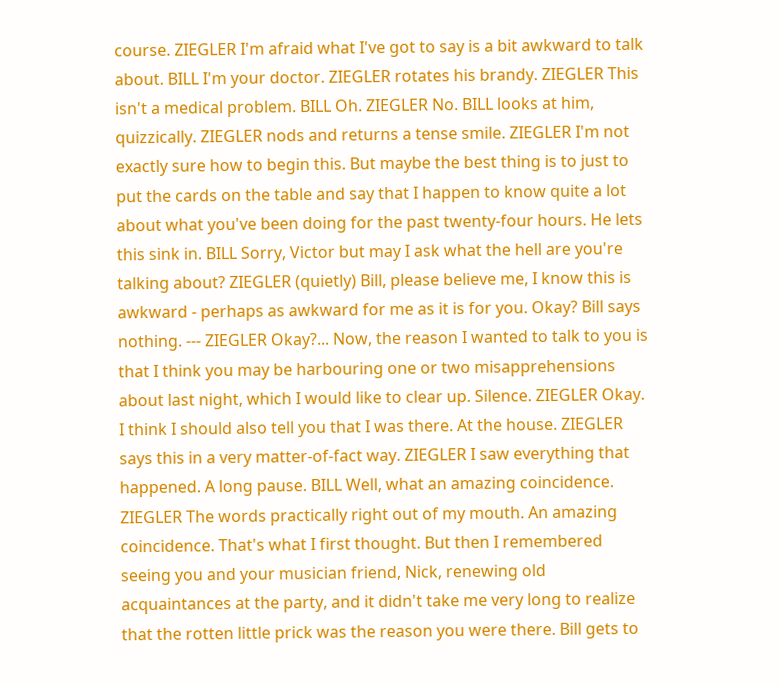course. ZIEGLER I'm afraid what I've got to say is a bit awkward to talk about. BILL I'm your doctor. ZIEGLER rotates his brandy. ZIEGLER This isn't a medical problem. BILL Oh. ZIEGLER No. BILL looks at him, quizzically. ZIEGLER nods and returns a tense smile. ZIEGLER I'm not exactly sure how to begin this. But maybe the best thing is to just to put the cards on the table and say that I happen to know quite a lot about what you've been doing for the past twenty-four hours. He lets this sink in. BILL Sorry, Victor but may I ask what the hell are you're talking about? ZIEGLER (quietly) Bill, please believe me, I know this is awkward - perhaps as awkward for me as it is for you. Okay? Bill says nothing. --- ZIEGLER Okay?... Now, the reason I wanted to talk to you is that I think you may be harbouring one or two misapprehensions about last night, which I would like to clear up. Silence. ZIEGLER Okay. I think I should also tell you that I was there. At the house. ZIEGLER says this in a very matter-of-fact way. ZIEGLER I saw everything that happened. A long pause. BILL Well, what an amazing coincidence. ZIEGLER The words practically right out of my mouth. An amazing coincidence. That's what I first thought. But then I remembered seeing you and your musician friend, Nick, renewing old acquaintances at the party, and it didn't take me very long to realize that the rotten little prick was the reason you were there. Bill gets to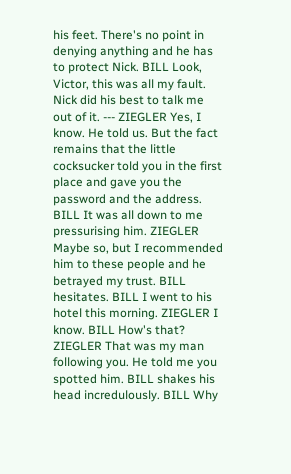his feet. There's no point in denying anything and he has to protect Nick. BILL Look, Victor, this was all my fault. Nick did his best to talk me out of it. --- ZIEGLER Yes, I know. He told us. But the fact remains that the little cocksucker told you in the first place and gave you the password and the address. BILL It was all down to me pressurising him. ZIEGLER Maybe so, but I recommended him to these people and he betrayed my trust. BILL hesitates. BILL I went to his hotel this morning. ZIEGLER I know. BILL How's that? ZIEGLER That was my man following you. He told me you spotted him. BILL shakes his head incredulously. BILL Why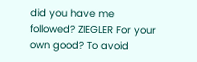did you have me followed? ZIEGLER For your own good? To avoid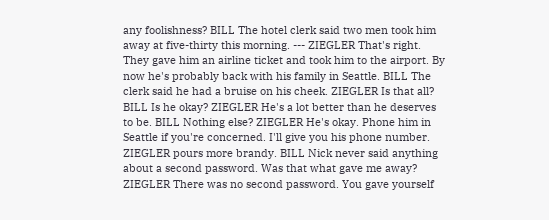any foolishness? BILL The hotel clerk said two men took him away at five-thirty this morning. --- ZIEGLER That's right. They gave him an airline ticket and took him to the airport. By now he's probably back with his family in Seattle. BILL The clerk said he had a bruise on his cheek. ZIEGLER Is that all? BILL Is he okay? ZIEGLER He's a lot better than he deserves to be. BILL Nothing else? ZIEGLER He's okay. Phone him in Seattle if you're concerned. I'll give you his phone number. ZIEGLER pours more brandy. BILL Nick never said anything about a second password. Was that what gave me away? ZIEGLER There was no second password. You gave yourself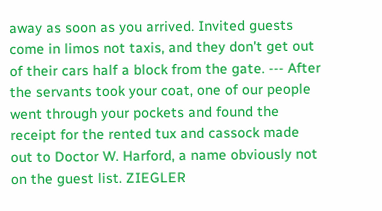away as soon as you arrived. Invited guests come in limos not taxis, and they don't get out of their cars half a block from the gate. --- After the servants took your coat, one of our people went through your pockets and found the receipt for the rented tux and cassock made out to Doctor W. Harford, a name obviously not on the guest list. ZIEGLER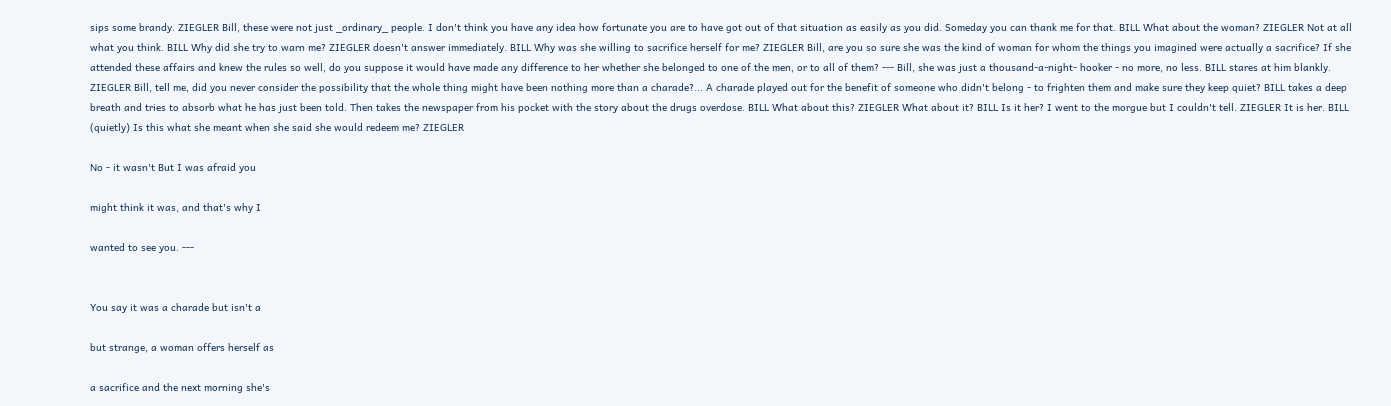sips some brandy. ZIEGLER Bill, these were not just _ordinary_ people. I don't think you have any idea how fortunate you are to have got out of that situation as easily as you did. Someday you can thank me for that. BILL What about the woman? ZIEGLER Not at all what you think. BILL Why did she try to warn me? ZIEGLER doesn't answer immediately. BILL Why was she willing to sacrifice herself for me? ZIEGLER Bill, are you so sure she was the kind of woman for whom the things you imagined were actually a sacrifice? If she attended these affairs and knew the rules so well, do you suppose it would have made any difference to her whether she belonged to one of the men, or to all of them? --- Bill, she was just a thousand-a-night- hooker - no more, no less. BILL stares at him blankly. ZIEGLER Bill, tell me, did you never consider the possibility that the whole thing might have been nothing more than a charade?... A charade played out for the benefit of someone who didn't belong - to frighten them and make sure they keep quiet? BILL takes a deep breath and tries to absorb what he has just been told. Then takes the newspaper from his pocket with the story about the drugs overdose. BILL What about this? ZIEGLER What about it? BILL Is it her? I went to the morgue but I couldn't tell. ZIEGLER It is her. BILL (quietly) Is this what she meant when she said she would redeem me? ZIEGLER

No - it wasn't But I was afraid you

might think it was, and that's why I

wanted to see you. ---


You say it was a charade but isn't a

but strange, a woman offers herself as

a sacrifice and the next morning she's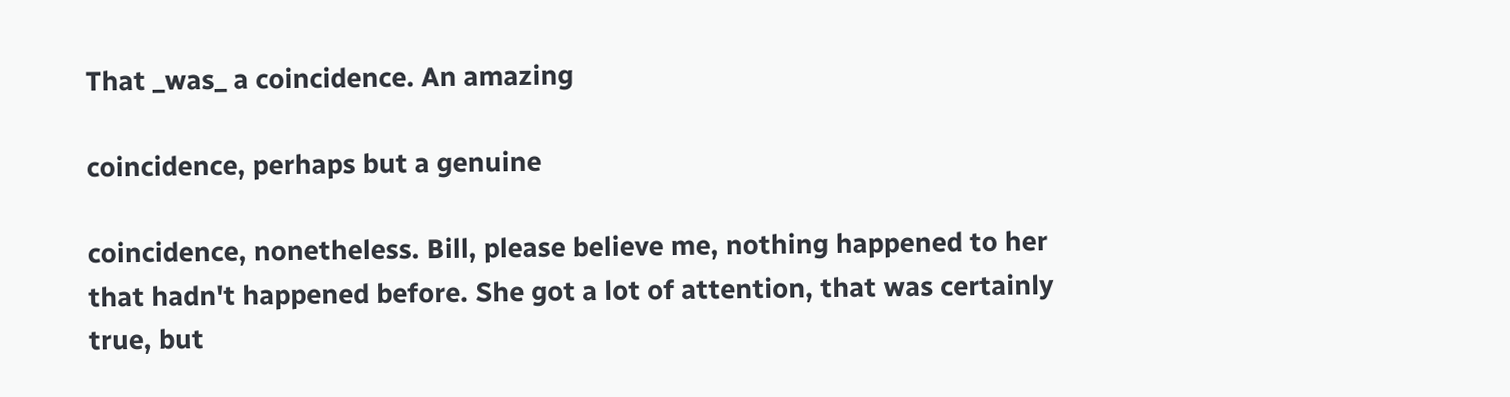That _was_ a coincidence. An amazing

coincidence, perhaps but a genuine

coincidence, nonetheless. Bill, please believe me, nothing happened to her that hadn't happened before. She got a lot of attention, that was certainly true, but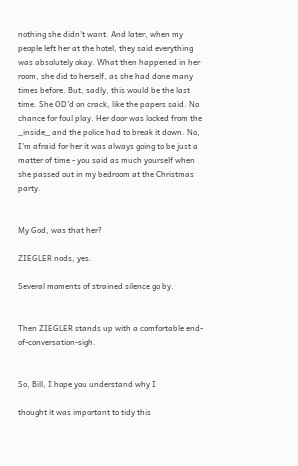nothing she didn't want. And later, when my people left her at the hotel, they said everything was absolutely okay. What then happened in her room, she did to herself, as she had done many times before. But, sadly, this would be the last time. She OD'd on crack, like the papers said. No chance for foul play. Her door was locked from the _inside_ and the police had to break it down. No, I'm afraid for her it was always going to be just a matter of time - you said as much yourself when she passed out in my bedroom at the Christmas party.


My God, was that her?

ZIEGLER nods, yes.

Several moments of strained silence go by.


Then ZIEGLER stands up with a comfortable end-of-conversation-sigh.


So, Bill, I hope you understand why I

thought it was important to tidy this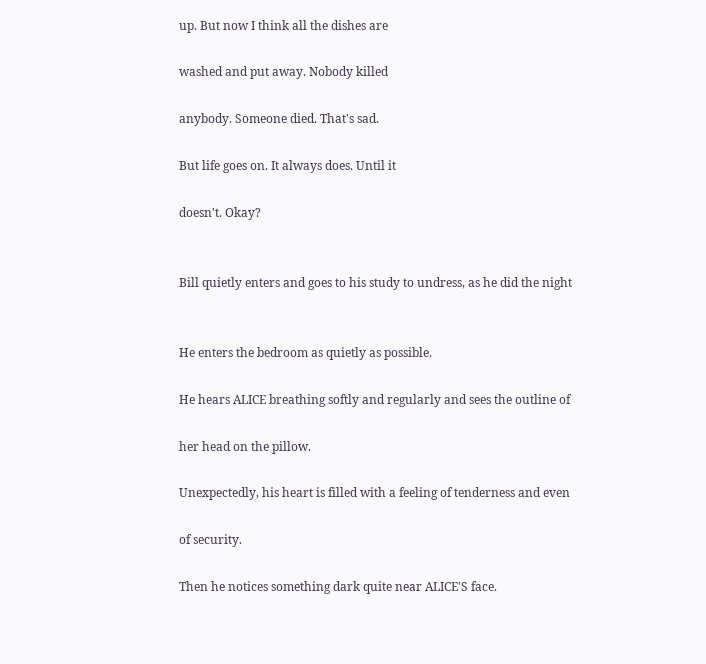up. But now I think all the dishes are

washed and put away. Nobody killed

anybody. Someone died. That's sad.

But life goes on. It always does. Until it

doesn't. Okay?


Bill quietly enters and goes to his study to undress, as he did the night


He enters the bedroom as quietly as possible.

He hears ALICE breathing softly and regularly and sees the outline of

her head on the pillow.

Unexpectedly, his heart is filled with a feeling of tenderness and even

of security.

Then he notices something dark quite near ALICE'S face.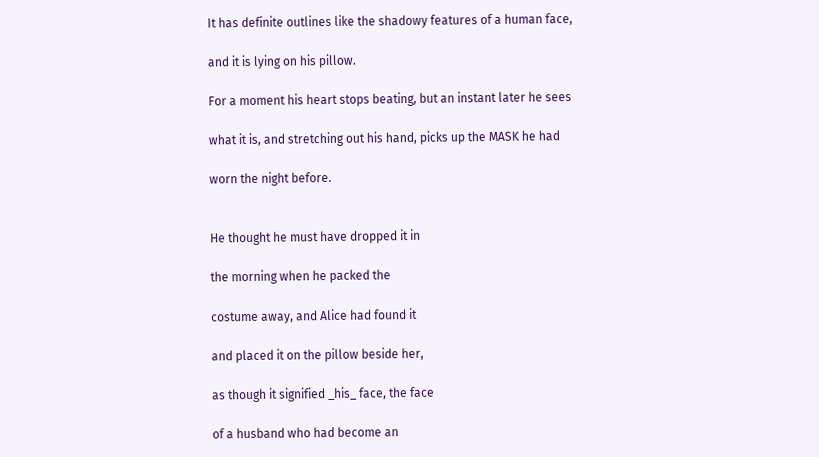It has definite outlines like the shadowy features of a human face,

and it is lying on his pillow.

For a moment his heart stops beating, but an instant later he sees

what it is, and stretching out his hand, picks up the MASK he had

worn the night before.


He thought he must have dropped it in

the morning when he packed the

costume away, and Alice had found it

and placed it on the pillow beside her,

as though it signified _his_ face, the face

of a husband who had become an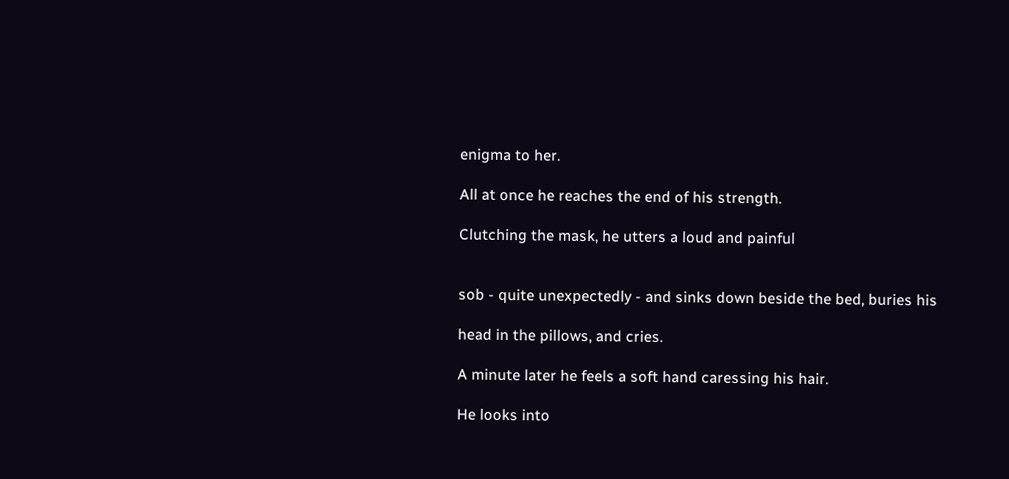enigma to her.

All at once he reaches the end of his strength.

Clutching the mask, he utters a loud and painful


sob - quite unexpectedly - and sinks down beside the bed, buries his

head in the pillows, and cries.

A minute later he feels a soft hand caressing his hair.

He looks into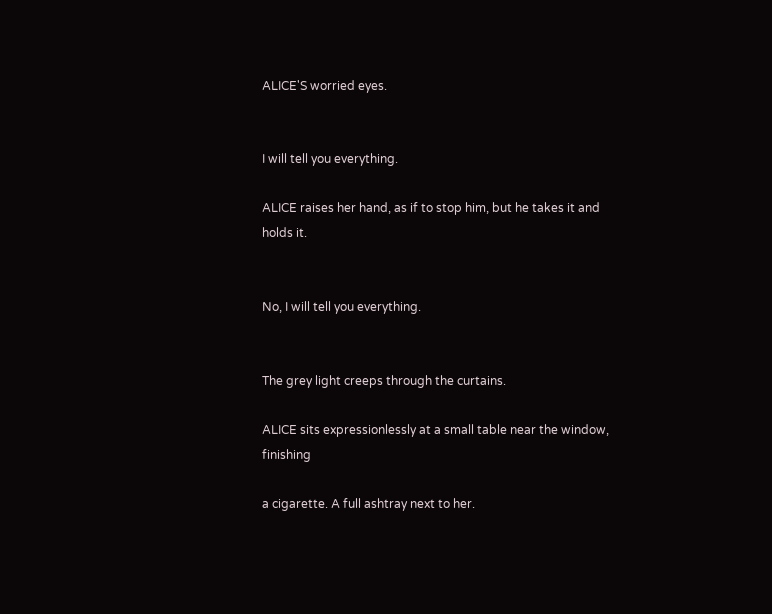ALICE'S worried eyes.


I will tell you everything.

ALICE raises her hand, as if to stop him, but he takes it and holds it.


No, I will tell you everything.


The grey light creeps through the curtains.

ALICE sits expressionlessly at a small table near the window, finishing

a cigarette. A full ashtray next to her.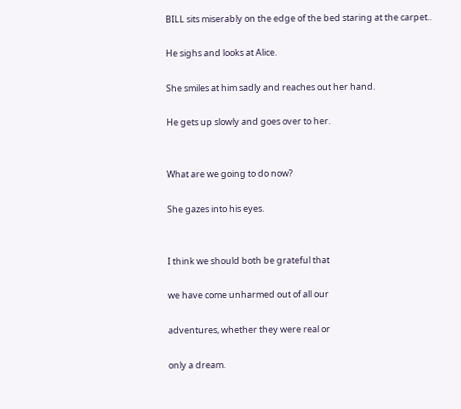BILL sits miserably on the edge of the bed staring at the carpet..

He sighs and looks at Alice.

She smiles at him sadly and reaches out her hand.

He gets up slowly and goes over to her.


What are we going to do now?

She gazes into his eyes.


I think we should both be grateful that

we have come unharmed out of all our

adventures, whether they were real or

only a dream.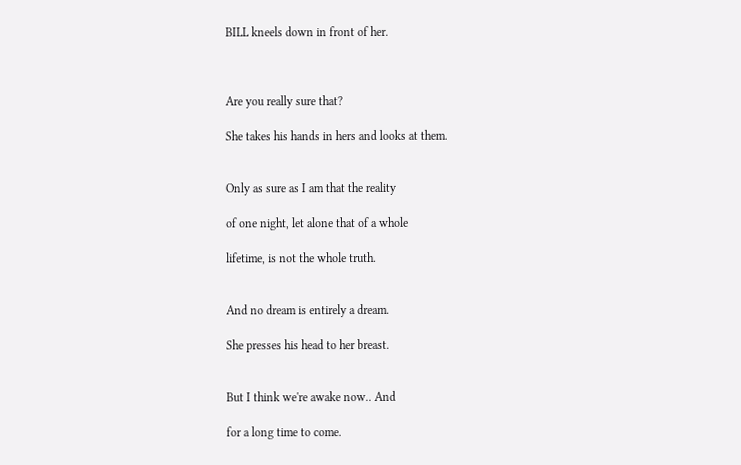BILL kneels down in front of her.



Are you really sure that?

She takes his hands in hers and looks at them.


Only as sure as I am that the reality

of one night, let alone that of a whole

lifetime, is not the whole truth.


And no dream is entirely a dream.

She presses his head to her breast.


But I think we're awake now.. And

for a long time to come.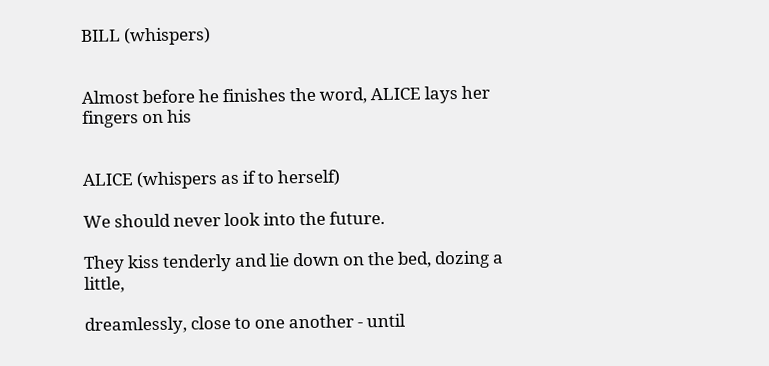BILL (whispers)


Almost before he finishes the word, ALICE lays her fingers on his


ALICE (whispers as if to herself)

We should never look into the future.

They kiss tenderly and lie down on the bed, dozing a little,

dreamlessly, close to one another - until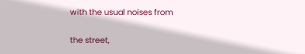with the usual noises from

the street,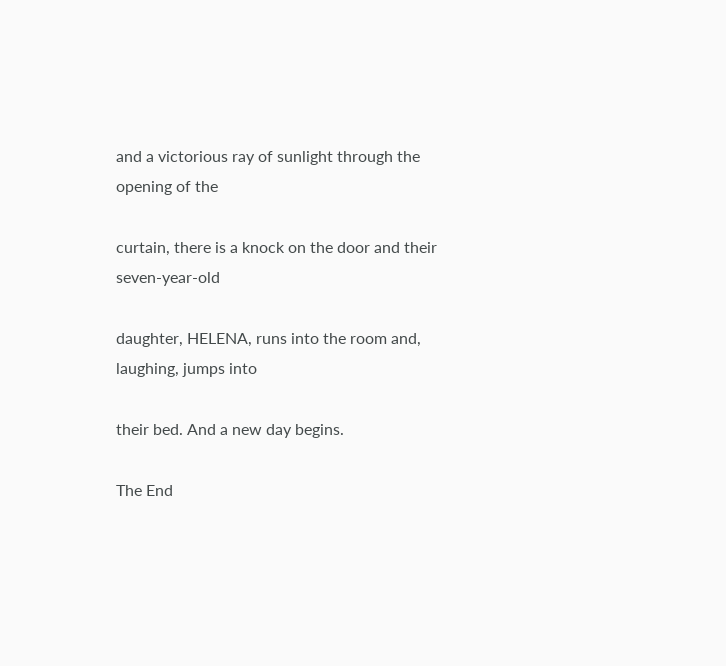and a victorious ray of sunlight through the opening of the

curtain, there is a knock on the door and their seven-year-old

daughter, HELENA, runs into the room and, laughing, jumps into

their bed. And a new day begins.

The End